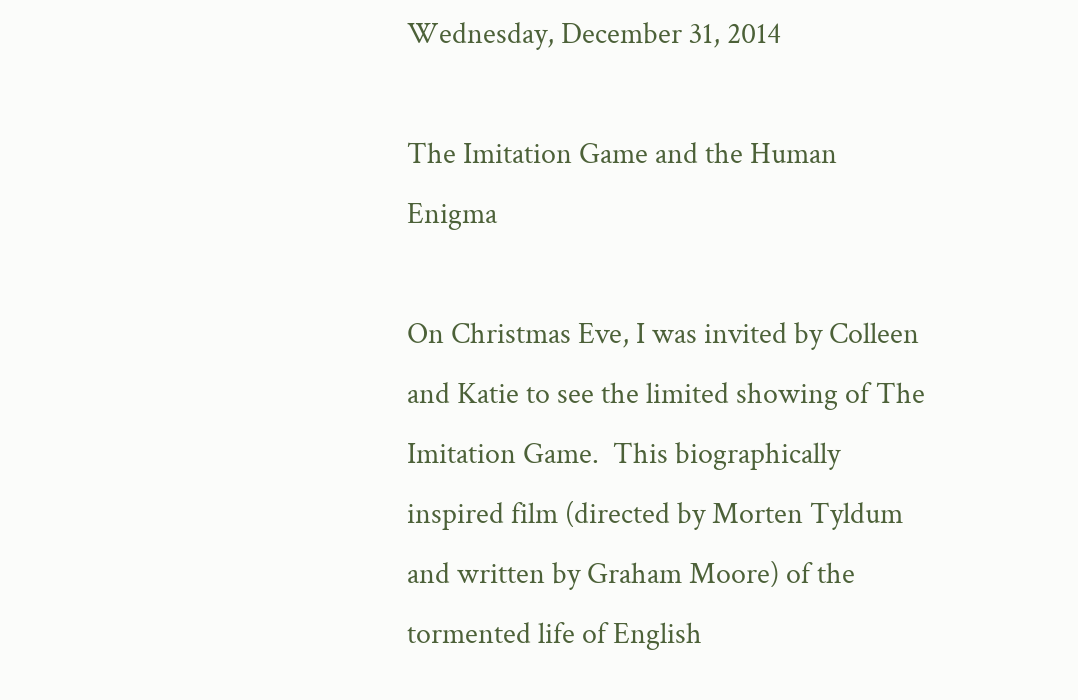Wednesday, December 31, 2014

The Imitation Game and the Human Enigma

On Christmas Eve, I was invited by Colleen and Katie to see the limited showing of The Imitation Game.  This biographically inspired film (directed by Morten Tyldum and written by Graham Moore) of the tormented life of English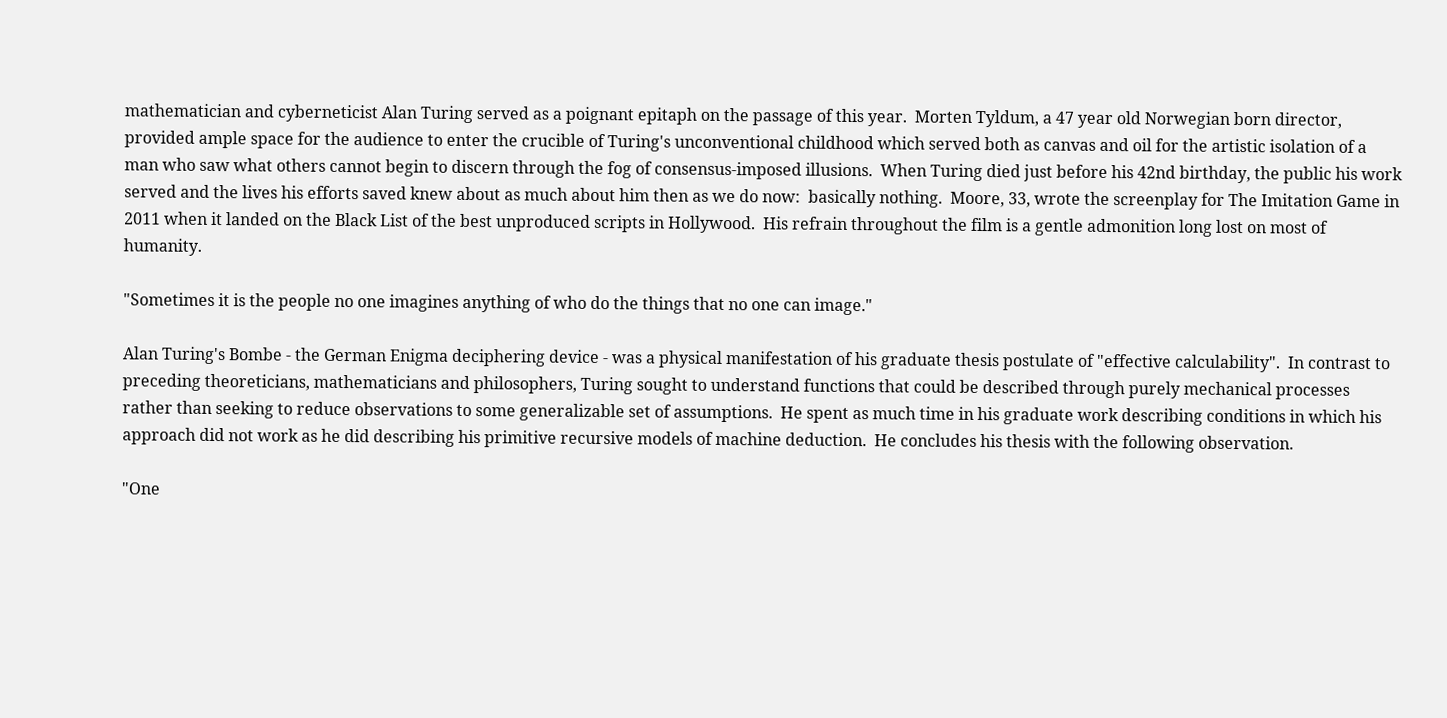mathematician and cyberneticist Alan Turing served as a poignant epitaph on the passage of this year.  Morten Tyldum, a 47 year old Norwegian born director, provided ample space for the audience to enter the crucible of Turing's unconventional childhood which served both as canvas and oil for the artistic isolation of a man who saw what others cannot begin to discern through the fog of consensus-imposed illusions.  When Turing died just before his 42nd birthday, the public his work served and the lives his efforts saved knew about as much about him then as we do now:  basically nothing.  Moore, 33, wrote the screenplay for The Imitation Game in 2011 when it landed on the Black List of the best unproduced scripts in Hollywood.  His refrain throughout the film is a gentle admonition long lost on most of humanity.

"Sometimes it is the people no one imagines anything of who do the things that no one can image."

Alan Turing's Bombe - the German Enigma deciphering device - was a physical manifestation of his graduate thesis postulate of "effective calculability".  In contrast to preceding theoreticians, mathematicians and philosophers, Turing sought to understand functions that could be described through purely mechanical processes rather than seeking to reduce observations to some generalizable set of assumptions.  He spent as much time in his graduate work describing conditions in which his approach did not work as he did describing his primitive recursive models of machine deduction.  He concludes his thesis with the following observation.

"One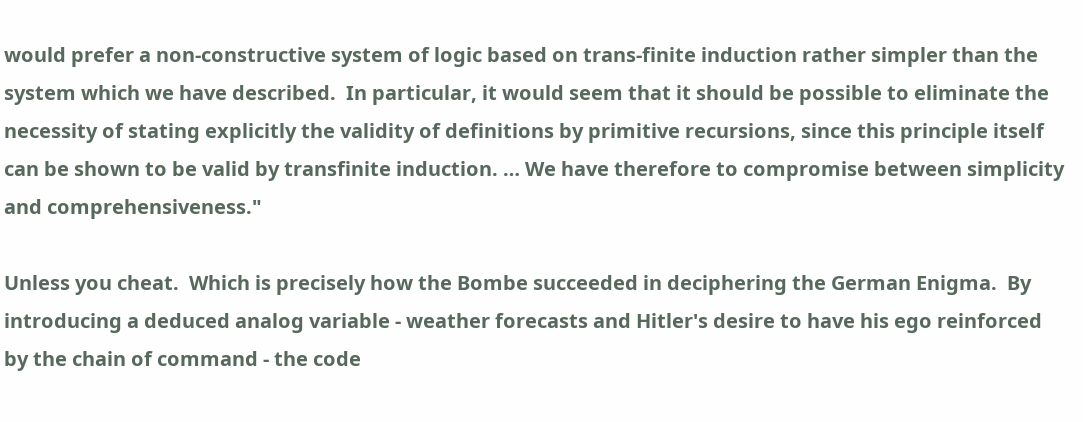would prefer a non-constructive system of logic based on trans-finite induction rather simpler than the system which we have described.  In particular, it would seem that it should be possible to eliminate the necessity of stating explicitly the validity of definitions by primitive recursions, since this principle itself can be shown to be valid by transfinite induction. … We have therefore to compromise between simplicity and comprehensiveness."

Unless you cheat.  Which is precisely how the Bombe succeeded in deciphering the German Enigma.  By introducing a deduced analog variable - weather forecasts and Hitler's desire to have his ego reinforced by the chain of command - the code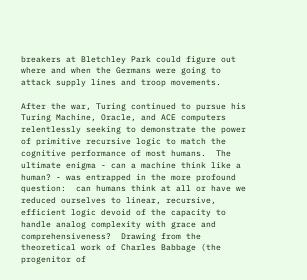breakers at Bletchley Park could figure out where and when the Germans were going to attack supply lines and troop movements.

After the war, Turing continued to pursue his Turing Machine, Oracle, and ACE computers relentlessly seeking to demonstrate the power of primitive recursive logic to match the cognitive performance of most humans.  The ultimate enigma - can a machine think like a human? - was entrapped in the more profound question:  can humans think at all or have we reduced ourselves to linear, recursive, efficient logic devoid of the capacity to handle analog complexity with grace and comprehensiveness?  Drawing from the theoretical work of Charles Babbage (the progenitor of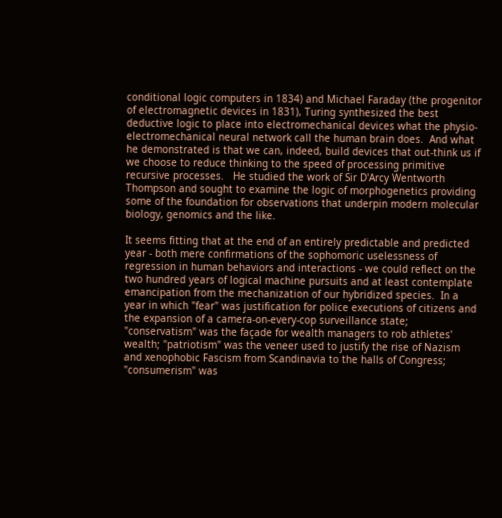conditional logic computers in 1834) and Michael Faraday (the progenitor of electromagnetic devices in 1831), Turing synthesized the best deductive logic to place into electromechanical devices what the physio-electromechanical neural network call the human brain does.  And what he demonstrated is that we can, indeed, build devices that out-think us if we choose to reduce thinking to the speed of processing primitive recursive processes.   He studied the work of Sir D'Arcy Wentworth Thompson and sought to examine the logic of morphogenetics providing some of the foundation for observations that underpin modern molecular biology, genomics and the like.

It seems fitting that at the end of an entirely predictable and predicted year - both mere confirmations of the sophomoric uselessness of regression in human behaviors and interactions - we could reflect on the two hundred years of logical machine pursuits and at least contemplate emancipation from the mechanization of our hybridized species.  In a year in which "fear" was justification for police executions of citizens and the expansion of a camera-on-every-cop surveillance state; "conservatism" was the façade for wealth managers to rob athletes' wealth; "patriotism" was the veneer used to justify the rise of Nazism and xenophobic Fascism from Scandinavia to the halls of Congress; "consumerism" was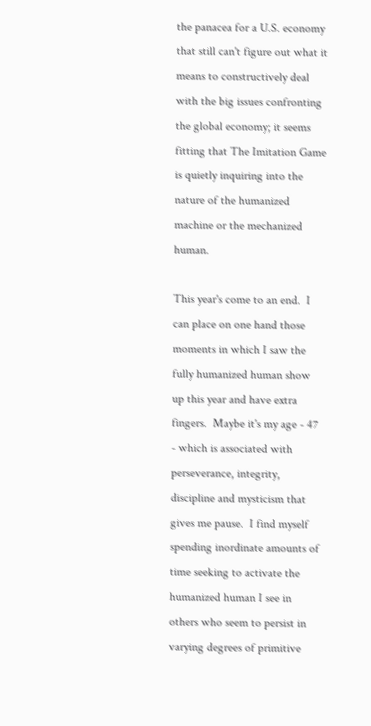the panacea for a U.S. economy that still can't figure out what it means to constructively deal with the big issues confronting the global economy; it seems fitting that The Imitation Game is quietly inquiring into the nature of the humanized machine or the mechanized human.

This year's come to an end.  I can place on one hand those moments in which I saw the fully humanized human show up this year and have extra fingers.  Maybe it's my age - 47 - which is associated with perseverance, integrity, discipline and mysticism that gives me pause.  I find myself spending inordinate amounts of time seeking to activate the humanized human I see in others who seem to persist in varying degrees of primitive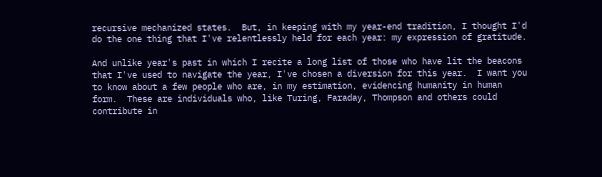recursive mechanized states.  But, in keeping with my year-end tradition, I thought I'd do the one thing that I've relentlessly held for each year: my expression of gratitude.

And unlike year's past in which I recite a long list of those who have lit the beacons that I've used to navigate the year, I've chosen a diversion for this year.  I want you to know about a few people who are, in my estimation, evidencing humanity in human form.  These are individuals who, like Turing, Faraday, Thompson and others could contribute in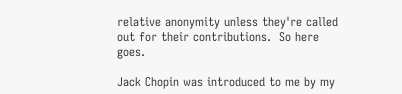relative anonymity unless they're called out for their contributions.  So here goes.

Jack Chopin was introduced to me by my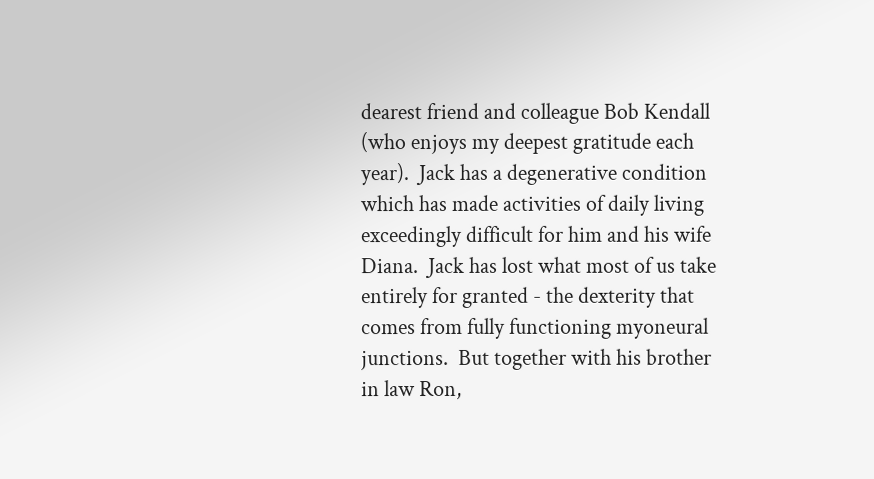dearest friend and colleague Bob Kendall (who enjoys my deepest gratitude each year).  Jack has a degenerative condition which has made activities of daily living exceedingly difficult for him and his wife Diana.  Jack has lost what most of us take entirely for granted - the dexterity that comes from fully functioning myoneural junctions.  But together with his brother in law Ron,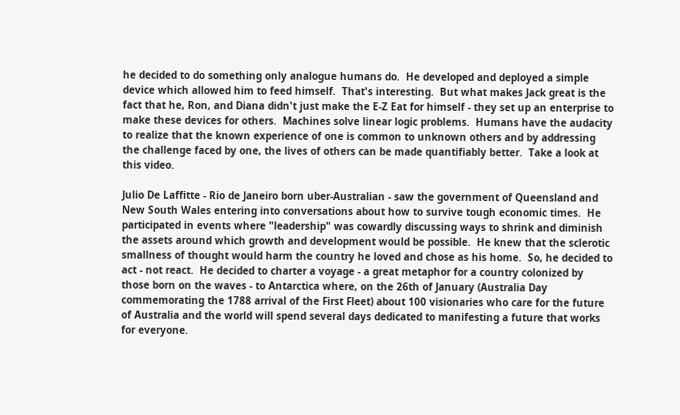he decided to do something only analogue humans do.  He developed and deployed a simple device which allowed him to feed himself.  That's interesting.  But what makes Jack great is the fact that he, Ron, and Diana didn't just make the E-Z Eat for himself - they set up an enterprise to make these devices for others.  Machines solve linear logic problems.  Humans have the audacity to realize that the known experience of one is common to unknown others and by addressing the challenge faced by one, the lives of others can be made quantifiably better.  Take a look at this video.

Julio De Laffitte - Rio de Janeiro born uber-Australian - saw the government of Queensland and New South Wales entering into conversations about how to survive tough economic times.  He participated in events where "leadership" was cowardly discussing ways to shrink and diminish the assets around which growth and development would be possible.  He knew that the sclerotic smallness of thought would harm the country he loved and chose as his home.  So, he decided to act - not react.  He decided to charter a voyage - a great metaphor for a country colonized by those born on the waves - to Antarctica where, on the 26th of January (Australia Day commemorating the 1788 arrival of the First Fleet) about 100 visionaries who care for the future of Australia and the world will spend several days dedicated to manifesting a future that works for everyone.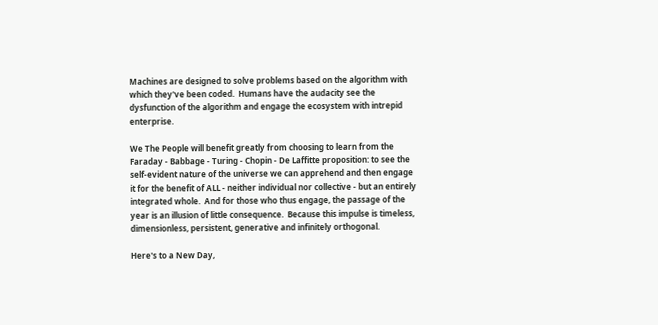Machines are designed to solve problems based on the algorithm with which they've been coded.  Humans have the audacity see the dysfunction of the algorithm and engage the ecosystem with intrepid enterprise.

We The People will benefit greatly from choosing to learn from the Faraday - Babbage - Turing - Chopin - De Laffitte proposition: to see the self-evident nature of the universe we can apprehend and then engage it for the benefit of ALL - neither individual nor collective - but an entirely integrated whole.  And for those who thus engage, the passage of the year is an illusion of little consequence.  Because this impulse is timeless, dimensionless, persistent, generative and infinitely orthogonal.

Here's to a New Day,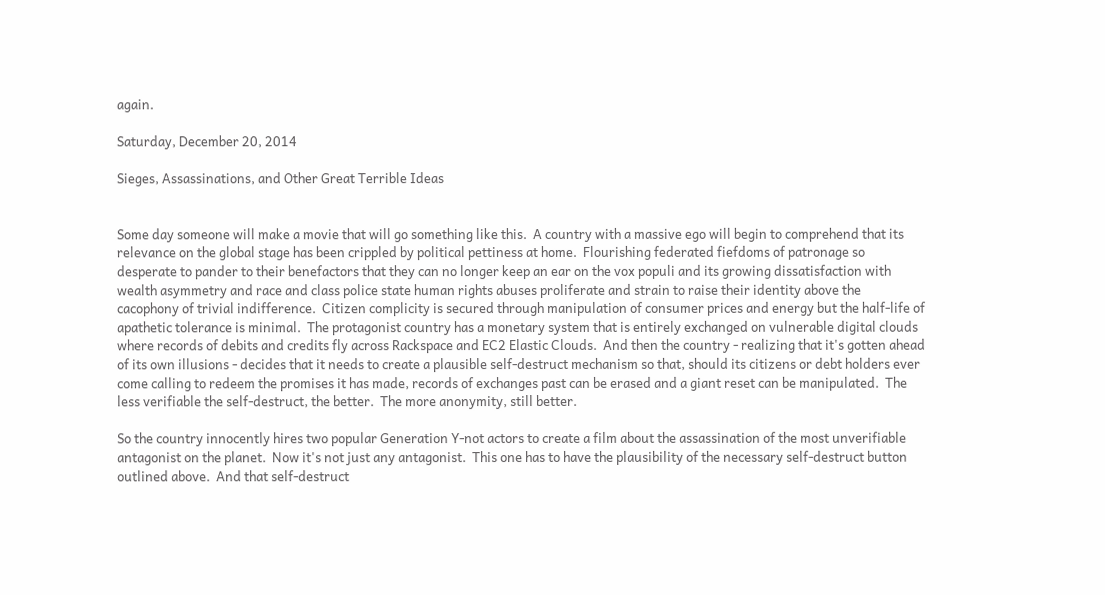again.

Saturday, December 20, 2014

Sieges, Assassinations, and Other Great Terrible Ideas


Some day someone will make a movie that will go something like this.  A country with a massive ego will begin to comprehend that its relevance on the global stage has been crippled by political pettiness at home.  Flourishing federated fiefdoms of patronage so desperate to pander to their benefactors that they can no longer keep an ear on the vox populi and its growing dissatisfaction with wealth asymmetry and race and class police state human rights abuses proliferate and strain to raise their identity above the cacophony of trivial indifference.  Citizen complicity is secured through manipulation of consumer prices and energy but the half-life of apathetic tolerance is minimal.  The protagonist country has a monetary system that is entirely exchanged on vulnerable digital clouds where records of debits and credits fly across Rackspace and EC2 Elastic Clouds.  And then the country - realizing that it's gotten ahead of its own illusions - decides that it needs to create a plausible self-destruct mechanism so that, should its citizens or debt holders ever come calling to redeem the promises it has made, records of exchanges past can be erased and a giant reset can be manipulated.  The less verifiable the self-destruct, the better.  The more anonymity, still better.

So the country innocently hires two popular Generation Y-not actors to create a film about the assassination of the most unverifiable antagonist on the planet.  Now it's not just any antagonist.  This one has to have the plausibility of the necessary self-destruct button outlined above.  And that self-destruct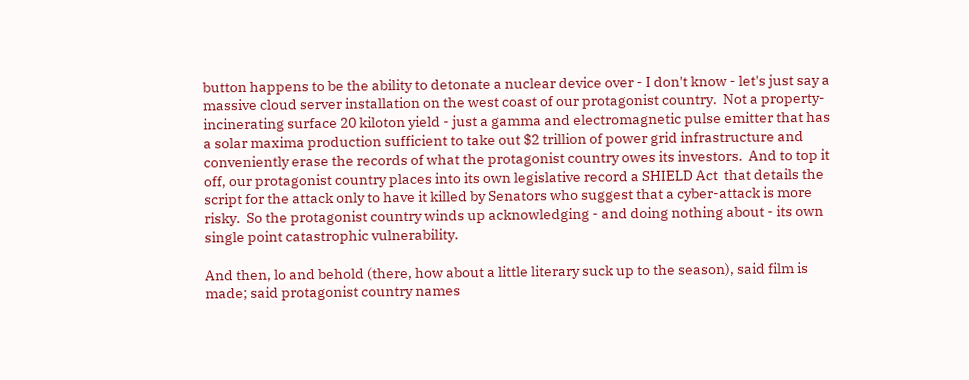button happens to be the ability to detonate a nuclear device over - I don't know - let's just say a massive cloud server installation on the west coast of our protagonist country.  Not a property-incinerating surface 20 kiloton yield - just a gamma and electromagnetic pulse emitter that has a solar maxima production sufficient to take out $2 trillion of power grid infrastructure and conveniently erase the records of what the protagonist country owes its investors.  And to top it off, our protagonist country places into its own legislative record a SHIELD Act  that details the script for the attack only to have it killed by Senators who suggest that a cyber-attack is more risky.  So the protagonist country winds up acknowledging - and doing nothing about - its own single point catastrophic vulnerability.

And then, lo and behold (there, how about a little literary suck up to the season), said film is made; said protagonist country names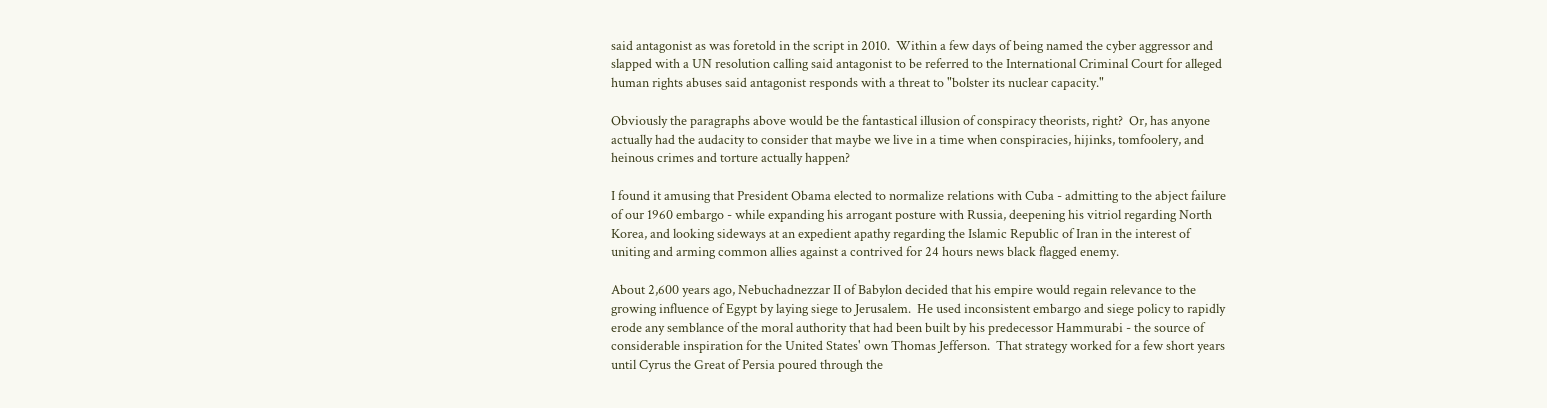said antagonist as was foretold in the script in 2010.  Within a few days of being named the cyber aggressor and slapped with a UN resolution calling said antagonist to be referred to the International Criminal Court for alleged human rights abuses said antagonist responds with a threat to "bolster its nuclear capacity."

Obviously the paragraphs above would be the fantastical illusion of conspiracy theorists, right?  Or, has anyone actually had the audacity to consider that maybe we live in a time when conspiracies, hijinks, tomfoolery, and heinous crimes and torture actually happen?

I found it amusing that President Obama elected to normalize relations with Cuba - admitting to the abject failure of our 1960 embargo - while expanding his arrogant posture with Russia, deepening his vitriol regarding North Korea, and looking sideways at an expedient apathy regarding the Islamic Republic of Iran in the interest of uniting and arming common allies against a contrived for 24 hours news black flagged enemy.

About 2,600 years ago, Nebuchadnezzar II of Babylon decided that his empire would regain relevance to the growing influence of Egypt by laying siege to Jerusalem.  He used inconsistent embargo and siege policy to rapidly erode any semblance of the moral authority that had been built by his predecessor Hammurabi - the source of considerable inspiration for the United States' own Thomas Jefferson.  That strategy worked for a few short years until Cyrus the Great of Persia poured through the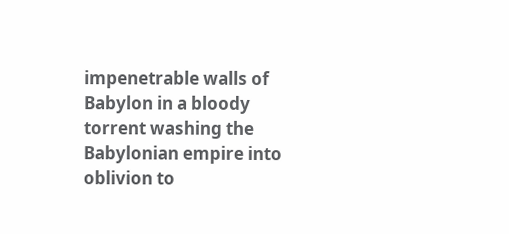impenetrable walls of Babylon in a bloody torrent washing the Babylonian empire into oblivion to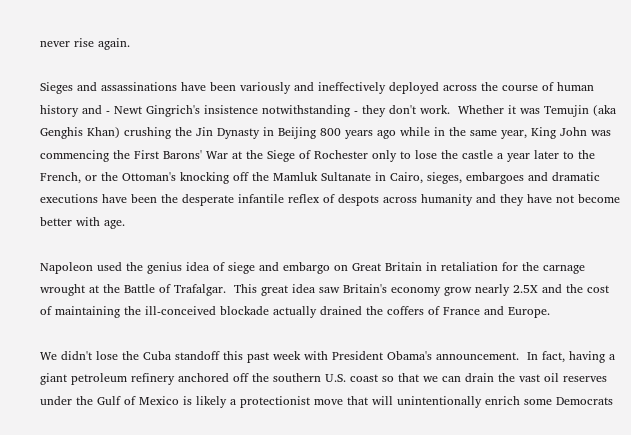never rise again.

Sieges and assassinations have been variously and ineffectively deployed across the course of human history and - Newt Gingrich's insistence notwithstanding - they don't work.  Whether it was Temujin (aka Genghis Khan) crushing the Jin Dynasty in Beijing 800 years ago while in the same year, King John was commencing the First Barons' War at the Siege of Rochester only to lose the castle a year later to the French, or the Ottoman's knocking off the Mamluk Sultanate in Cairo, sieges, embargoes and dramatic executions have been the desperate infantile reflex of despots across humanity and they have not become better with age.

Napoleon used the genius idea of siege and embargo on Great Britain in retaliation for the carnage wrought at the Battle of Trafalgar.  This great idea saw Britain's economy grow nearly 2.5X and the cost of maintaining the ill-conceived blockade actually drained the coffers of France and Europe.

We didn't lose the Cuba standoff this past week with President Obama's announcement.  In fact, having a giant petroleum refinery anchored off the southern U.S. coast so that we can drain the vast oil reserves under the Gulf of Mexico is likely a protectionist move that will unintentionally enrich some Democrats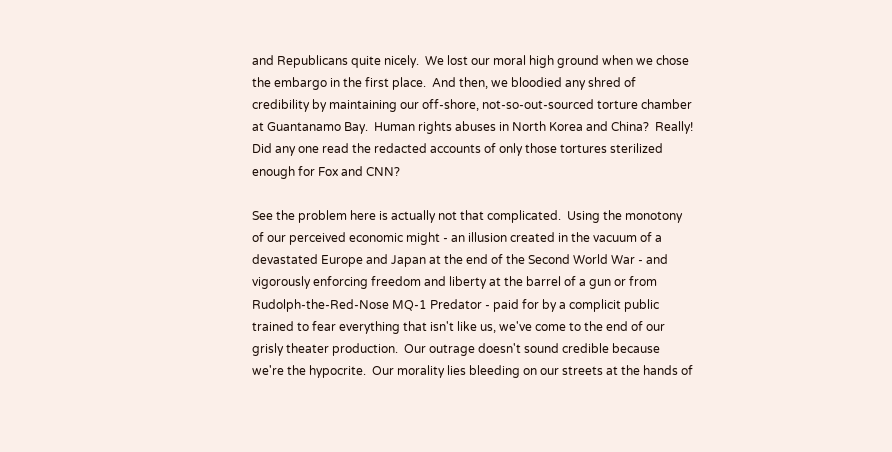and Republicans quite nicely.  We lost our moral high ground when we chose the embargo in the first place.  And then, we bloodied any shred of credibility by maintaining our off-shore, not-so-out-sourced torture chamber at Guantanamo Bay.  Human rights abuses in North Korea and China?  Really!  Did any one read the redacted accounts of only those tortures sterilized enough for Fox and CNN?

See the problem here is actually not that complicated.  Using the monotony of our perceived economic might - an illusion created in the vacuum of a devastated Europe and Japan at the end of the Second World War - and vigorously enforcing freedom and liberty at the barrel of a gun or from Rudolph-the-Red-Nose MQ-1 Predator - paid for by a complicit public trained to fear everything that isn't like us, we've come to the end of our grisly theater production.  Our outrage doesn't sound credible because we're the hypocrite.  Our morality lies bleeding on our streets at the hands of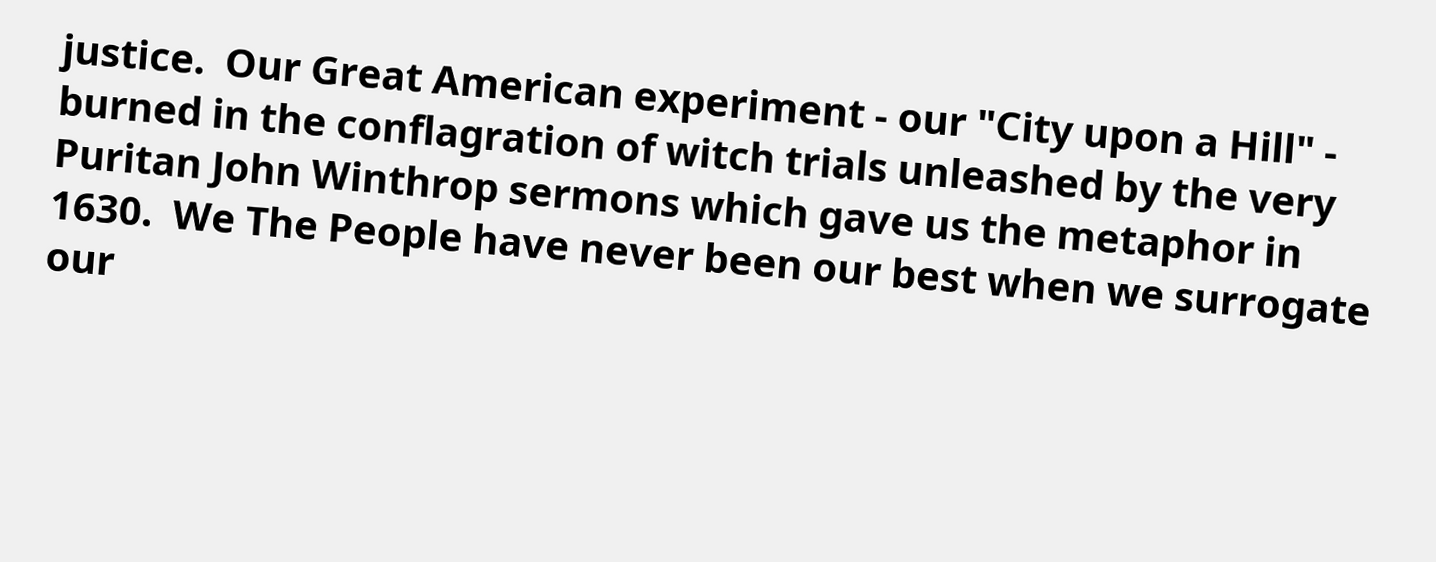justice.  Our Great American experiment - our "City upon a Hill" - burned in the conflagration of witch trials unleashed by the very Puritan John Winthrop sermons which gave us the metaphor in 1630.  We The People have never been our best when we surrogate our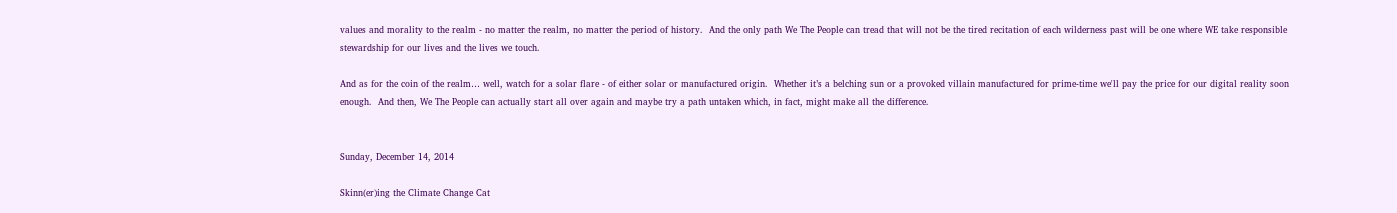values and morality to the realm - no matter the realm, no matter the period of history.  And the only path We The People can tread that will not be the tired recitation of each wilderness past will be one where WE take responsible stewardship for our lives and the lives we touch.

And as for the coin of the realm… well, watch for a solar flare - of either solar or manufactured origin.  Whether it’s a belching sun or a provoked villain manufactured for prime-time we'll pay the price for our digital reality soon enough.  And then, We The People can actually start all over again and maybe try a path untaken which, in fact, might make all the difference.


Sunday, December 14, 2014

Skinn(er)ing the Climate Change Cat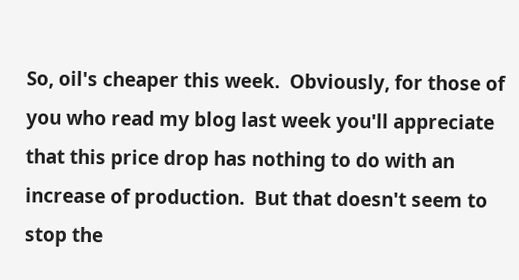So, oil's cheaper this week.  Obviously, for those of you who read my blog last week you'll appreciate that this price drop has nothing to do with an increase of production.  But that doesn't seem to stop the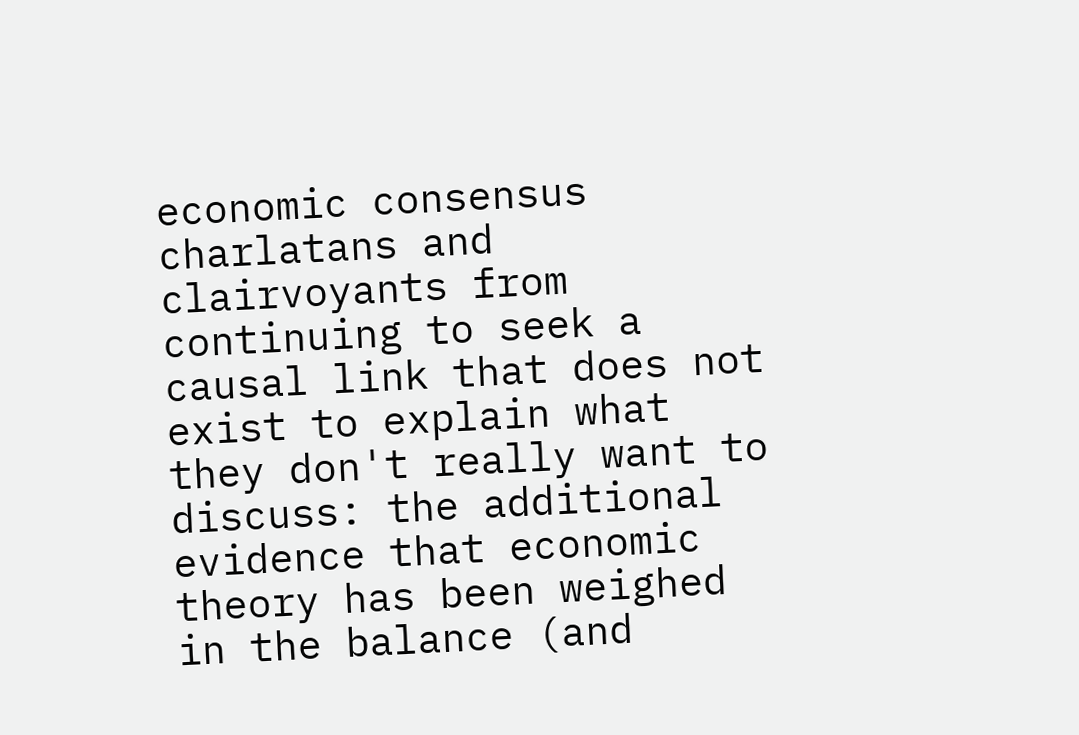economic consensus charlatans and clairvoyants from continuing to seek a causal link that does not exist to explain what they don't really want to discuss: the additional evidence that economic theory has been weighed in the balance (and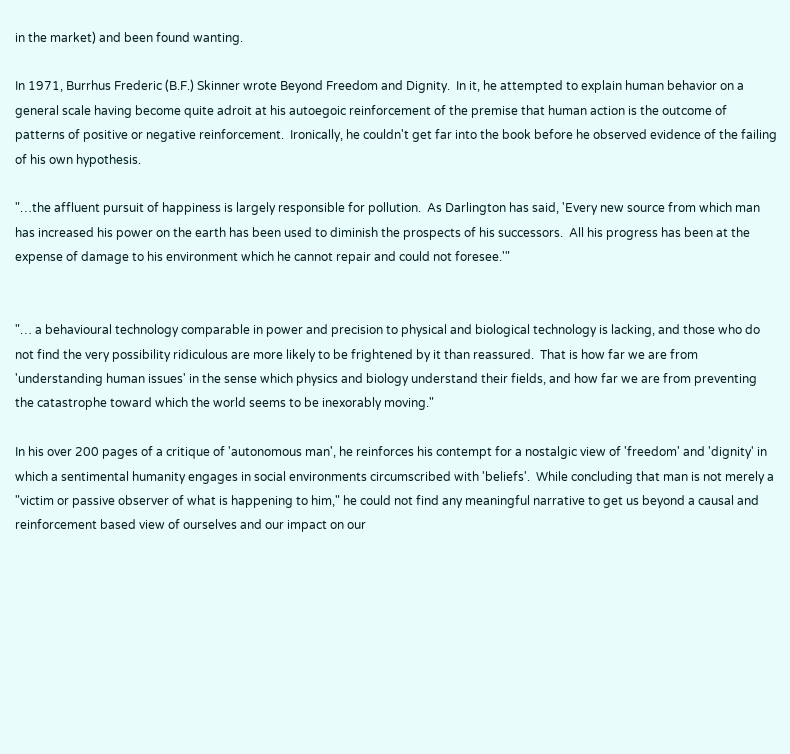in the market) and been found wanting.

In 1971, Burrhus Frederic (B.F.) Skinner wrote Beyond Freedom and Dignity.  In it, he attempted to explain human behavior on a general scale having become quite adroit at his autoegoic reinforcement of the premise that human action is the outcome of patterns of positive or negative reinforcement.  Ironically, he couldn't get far into the book before he observed evidence of the failing of his own hypothesis.

"…the affluent pursuit of happiness is largely responsible for pollution.  As Darlington has said, 'Every new source from which man has increased his power on the earth has been used to diminish the prospects of his successors.  All his progress has been at the expense of damage to his environment which he cannot repair and could not foresee.'"


"… a behavioural technology comparable in power and precision to physical and biological technology is lacking, and those who do not find the very possibility ridiculous are more likely to be frightened by it than reassured.  That is how far we are from 'understanding human issues' in the sense which physics and biology understand their fields, and how far we are from preventing the catastrophe toward which the world seems to be inexorably moving."

In his over 200 pages of a critique of 'autonomous man', he reinforces his contempt for a nostalgic view of 'freedom' and 'dignity' in which a sentimental humanity engages in social environments circumscribed with 'beliefs'.  While concluding that man is not merely a "victim or passive observer of what is happening to him," he could not find any meaningful narrative to get us beyond a causal and reinforcement based view of ourselves and our impact on our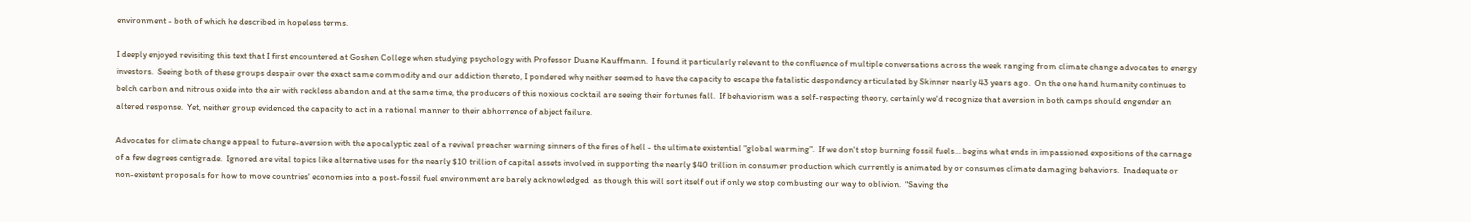environment - both of which he described in hopeless terms.

I deeply enjoyed revisiting this text that I first encountered at Goshen College when studying psychology with Professor Duane Kauffmann.  I found it particularly relevant to the confluence of multiple conversations across the week ranging from climate change advocates to energy investors.  Seeing both of these groups despair over the exact same commodity and our addiction thereto, I pondered why neither seemed to have the capacity to escape the fatalistic despondency articulated by Skinner nearly 43 years ago.  On the one hand humanity continues to belch carbon and nitrous oxide into the air with reckless abandon and at the same time, the producers of this noxious cocktail are seeing their fortunes fall.  If behaviorism was a self-respecting theory, certainly we'd recognize that aversion in both camps should engender an altered response.  Yet, neither group evidenced the capacity to act in a rational manner to their abhorrence of abject failure.

Advocates for climate change appeal to future-aversion with the apocalyptic zeal of a revival preacher warning sinners of the fires of hell - the ultimate existential "global warming".  If we don't stop burning fossil fuels… begins what ends in impassioned expositions of the carnage of a few degrees centigrade.  Ignored are vital topics like alternative uses for the nearly $10 trillion of capital assets involved in supporting the nearly $40 trillion in consumer production which currently is animated by or consumes climate damaging behaviors.  Inadequate or non-existent proposals for how to move countries' economies into a post-fossil fuel environment are barely acknowledged  as though this will sort itself out if only we stop combusting our way to oblivion.  "Saving the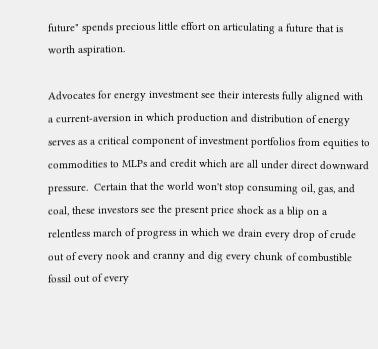future" spends precious little effort on articulating a future that is worth aspiration.

Advocates for energy investment see their interests fully aligned with a current-aversion in which production and distribution of energy serves as a critical component of investment portfolios from equities to commodities to MLPs and credit which are all under direct downward pressure.  Certain that the world won't stop consuming oil, gas, and coal, these investors see the present price shock as a blip on a relentless march of progress in which we drain every drop of crude out of every nook and cranny and dig every chunk of combustible fossil out of every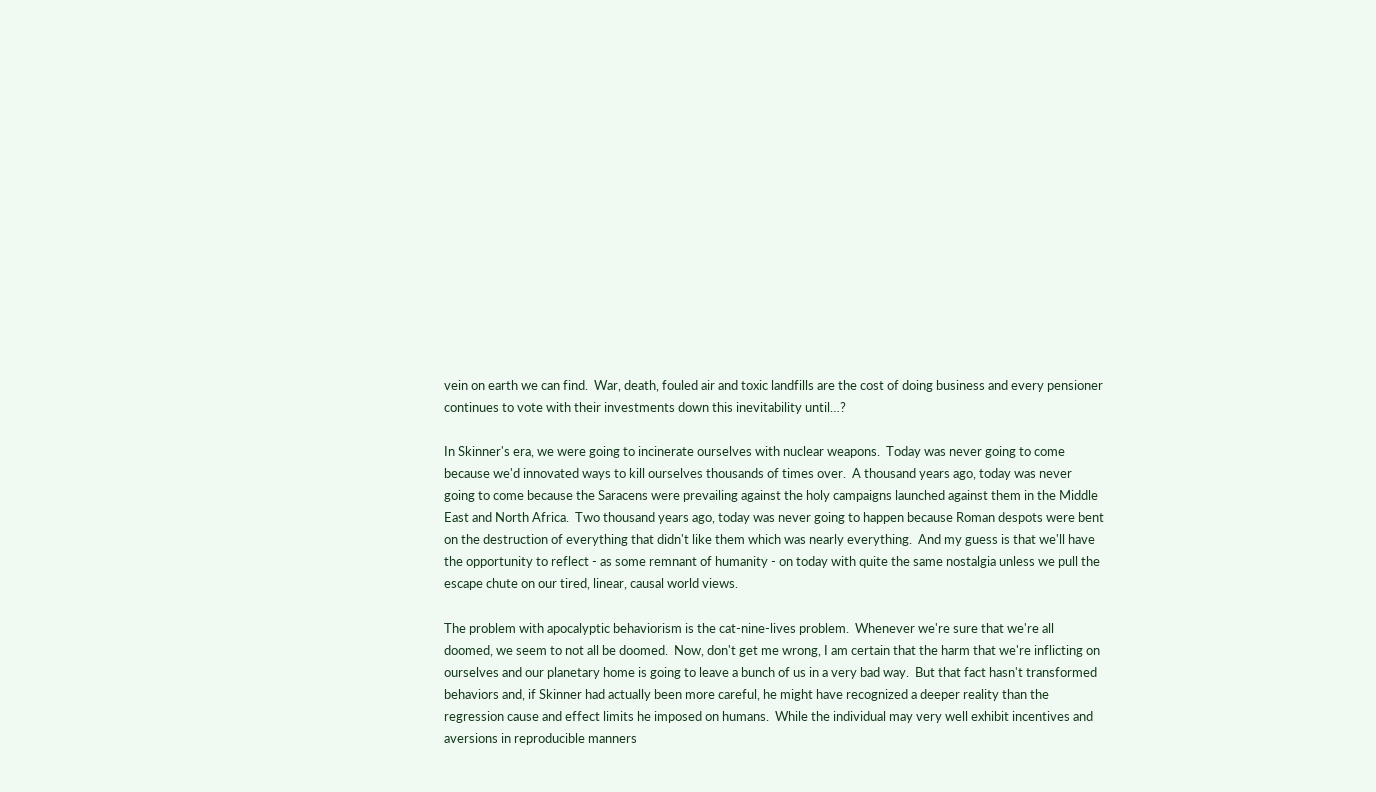vein on earth we can find.  War, death, fouled air and toxic landfills are the cost of doing business and every pensioner continues to vote with their investments down this inevitability until…?

In Skinner's era, we were going to incinerate ourselves with nuclear weapons.  Today was never going to come because we'd innovated ways to kill ourselves thousands of times over.  A thousand years ago, today was never going to come because the Saracens were prevailing against the holy campaigns launched against them in the Middle East and North Africa.  Two thousand years ago, today was never going to happen because Roman despots were bent on the destruction of everything that didn't like them which was nearly everything.  And my guess is that we'll have the opportunity to reflect - as some remnant of humanity - on today with quite the same nostalgia unless we pull the escape chute on our tired, linear, causal world views.

The problem with apocalyptic behaviorism is the cat-nine-lives problem.  Whenever we're sure that we're all doomed, we seem to not all be doomed.  Now, don't get me wrong, I am certain that the harm that we're inflicting on ourselves and our planetary home is going to leave a bunch of us in a very bad way.  But that fact hasn't transformed behaviors and, if Skinner had actually been more careful, he might have recognized a deeper reality than the regression cause and effect limits he imposed on humans.  While the individual may very well exhibit incentives and aversions in reproducible manners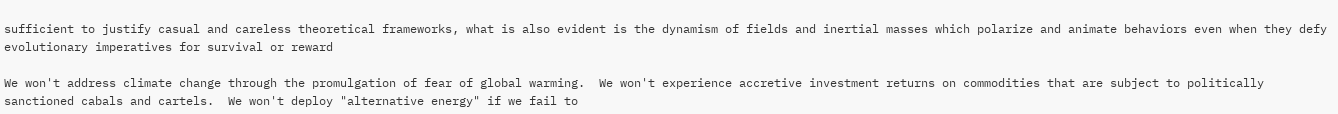sufficient to justify casual and careless theoretical frameworks, what is also evident is the dynamism of fields and inertial masses which polarize and animate behaviors even when they defy evolutionary imperatives for survival or reward

We won't address climate change through the promulgation of fear of global warming.  We won't experience accretive investment returns on commodities that are subject to politically sanctioned cabals and cartels.  We won't deploy "alternative energy" if we fail to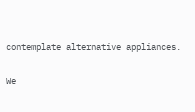contemplate alternative appliances.

We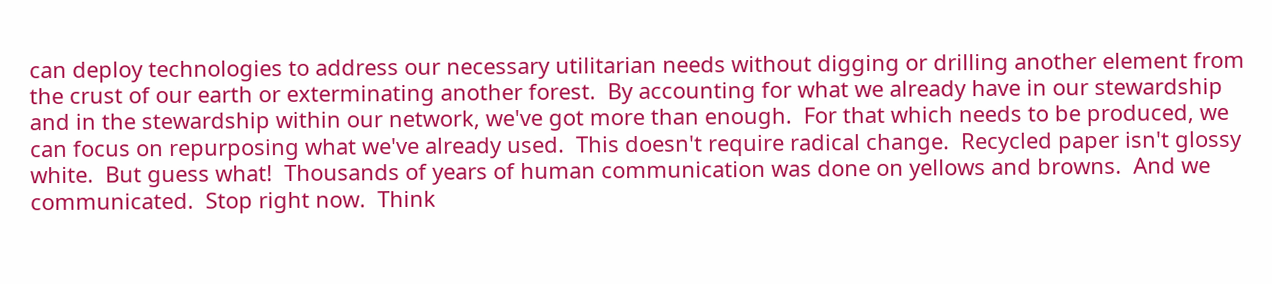can deploy technologies to address our necessary utilitarian needs without digging or drilling another element from the crust of our earth or exterminating another forest.  By accounting for what we already have in our stewardship and in the stewardship within our network, we've got more than enough.  For that which needs to be produced, we can focus on repurposing what we've already used.  This doesn't require radical change.  Recycled paper isn't glossy white.  But guess what!  Thousands of years of human communication was done on yellows and browns.  And we communicated.  Stop right now.  Think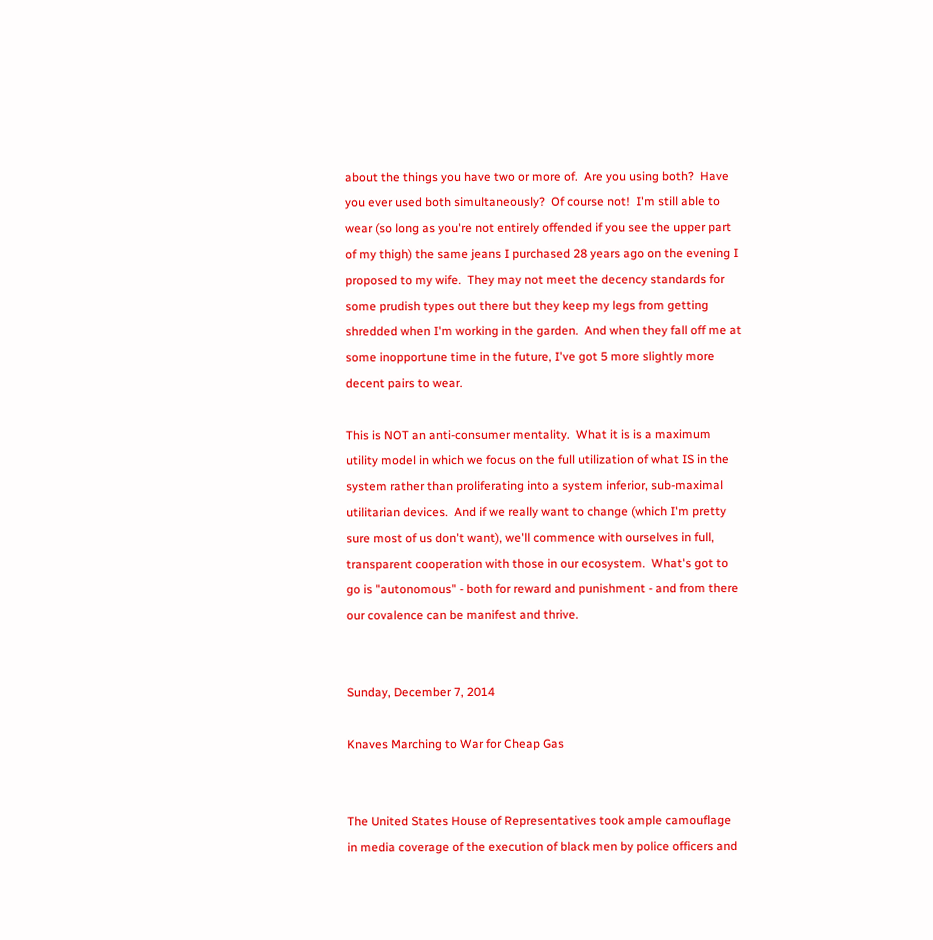about the things you have two or more of.  Are you using both?  Have you ever used both simultaneously?  Of course not!  I'm still able to wear (so long as you're not entirely offended if you see the upper part of my thigh) the same jeans I purchased 28 years ago on the evening I proposed to my wife.  They may not meet the decency standards for some prudish types out there but they keep my legs from getting shredded when I'm working in the garden.  And when they fall off me at some inopportune time in the future, I've got 5 more slightly more decent pairs to wear.

This is NOT an anti-consumer mentality.  What it is is a maximum utility model in which we focus on the full utilization of what IS in the system rather than proliferating into a system inferior, sub-maximal utilitarian devices.  And if we really want to change (which I'm pretty sure most of us don't want), we'll commence with ourselves in full, transparent cooperation with those in our ecosystem.  What's got to go is "autonomous" - both for reward and punishment - and from there our covalence can be manifest and thrive.


Sunday, December 7, 2014

Knaves Marching to War for Cheap Gas


The United States House of Representatives took ample camouflage in media coverage of the execution of black men by police officers and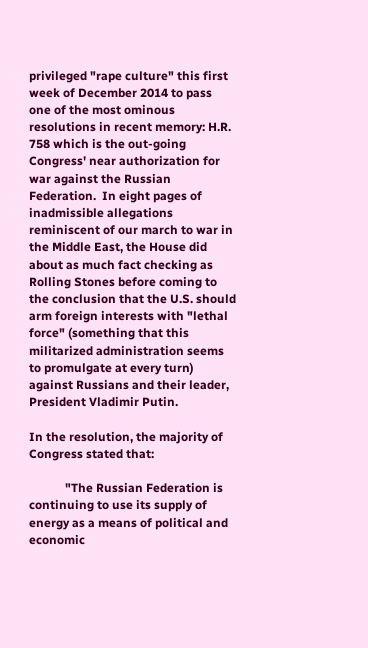privileged "rape culture" this first week of December 2014 to pass one of the most ominous resolutions in recent memory: H.R. 758 which is the out-going Congress' near authorization for war against the Russian Federation.  In eight pages of inadmissible allegations reminiscent of our march to war in the Middle East, the House did about as much fact checking as Rolling Stones before coming to the conclusion that the U.S. should arm foreign interests with "lethal force" (something that this militarized administration seems to promulgate at every turn) against Russians and their leader, President Vladimir Putin.

In the resolution, the majority of Congress stated that:

            "The Russian Federation is continuing to use its supply of energy as a means of political and economic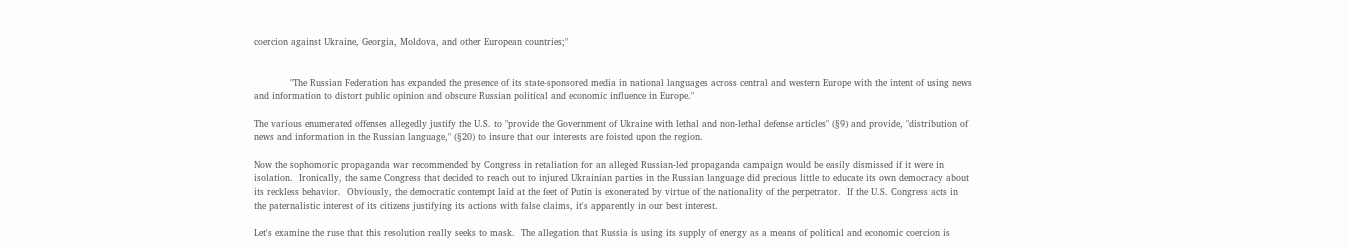coercion against Ukraine, Georgia, Moldova, and other European countries;"


            "The Russian Federation has expanded the presence of its state-sponsored media in national languages across central and western Europe with the intent of using news and information to distort public opinion and obscure Russian political and economic influence in Europe."

The various enumerated offenses allegedly justify the U.S. to "provide the Government of Ukraine with lethal and non-lethal defense articles" (§9) and provide, "distribution of news and information in the Russian language," (§20) to insure that our interests are foisted upon the region.

Now the sophomoric propaganda war recommended by Congress in retaliation for an alleged Russian-led propaganda campaign would be easily dismissed if it were in isolation.  Ironically, the same Congress that decided to reach out to injured Ukrainian parties in the Russian language did precious little to educate its own democracy about its reckless behavior.  Obviously, the democratic contempt laid at the feet of Putin is exonerated by virtue of the nationality of the perpetrator.  If the U.S. Congress acts in the paternalistic interest of its citizens justifying its actions with false claims, it's apparently in our best interest.

Let's examine the ruse that this resolution really seeks to mask.  The allegation that Russia is using its supply of energy as a means of political and economic coercion is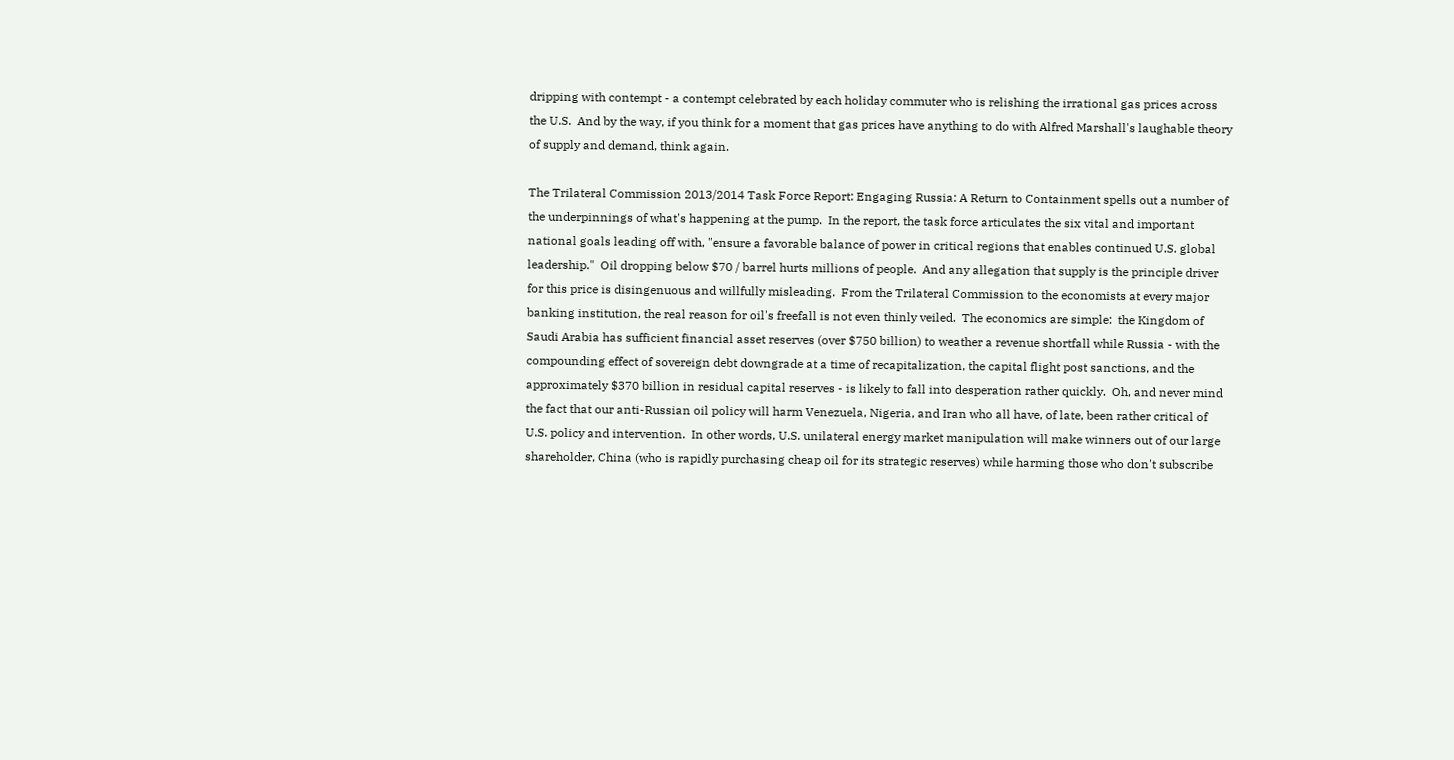dripping with contempt - a contempt celebrated by each holiday commuter who is relishing the irrational gas prices across the U.S.  And by the way, if you think for a moment that gas prices have anything to do with Alfred Marshall's laughable theory of supply and demand, think again.

The Trilateral Commission 2013/2014 Task Force Report: Engaging Russia: A Return to Containment spells out a number of the underpinnings of what's happening at the pump.  In the report, the task force articulates the six vital and important national goals leading off with, "ensure a favorable balance of power in critical regions that enables continued U.S. global leadership."  Oil dropping below $70 / barrel hurts millions of people.  And any allegation that supply is the principle driver for this price is disingenuous and willfully misleading.  From the Trilateral Commission to the economists at every major banking institution, the real reason for oil's freefall is not even thinly veiled.  The economics are simple:  the Kingdom of Saudi Arabia has sufficient financial asset reserves (over $750 billion) to weather a revenue shortfall while Russia - with the compounding effect of sovereign debt downgrade at a time of recapitalization, the capital flight post sanctions, and the approximately $370 billion in residual capital reserves - is likely to fall into desperation rather quickly.  Oh, and never mind the fact that our anti-Russian oil policy will harm Venezuela, Nigeria, and Iran who all have, of late, been rather critical of U.S. policy and intervention.  In other words, U.S. unilateral energy market manipulation will make winners out of our large shareholder, China (who is rapidly purchasing cheap oil for its strategic reserves) while harming those who don't subscribe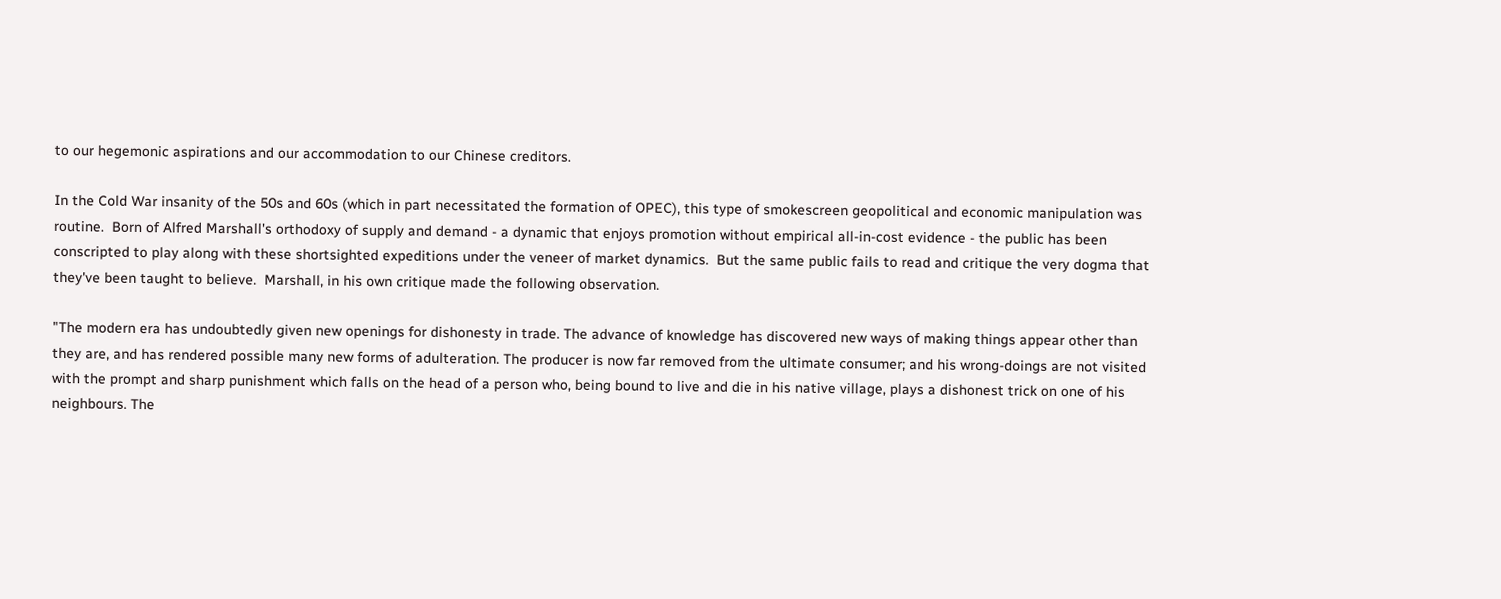to our hegemonic aspirations and our accommodation to our Chinese creditors.

In the Cold War insanity of the 50s and 60s (which in part necessitated the formation of OPEC), this type of smokescreen geopolitical and economic manipulation was routine.  Born of Alfred Marshall's orthodoxy of supply and demand - a dynamic that enjoys promotion without empirical all-in-cost evidence - the public has been conscripted to play along with these shortsighted expeditions under the veneer of market dynamics.  But the same public fails to read and critique the very dogma that they've been taught to believe.  Marshall, in his own critique made the following observation.

"The modern era has undoubtedly given new openings for dishonesty in trade. The advance of knowledge has discovered new ways of making things appear other than they are, and has rendered possible many new forms of adulteration. The producer is now far removed from the ultimate consumer; and his wrong-doings are not visited with the prompt and sharp punishment which falls on the head of a person who, being bound to live and die in his native village, plays a dishonest trick on one of his neighbours. The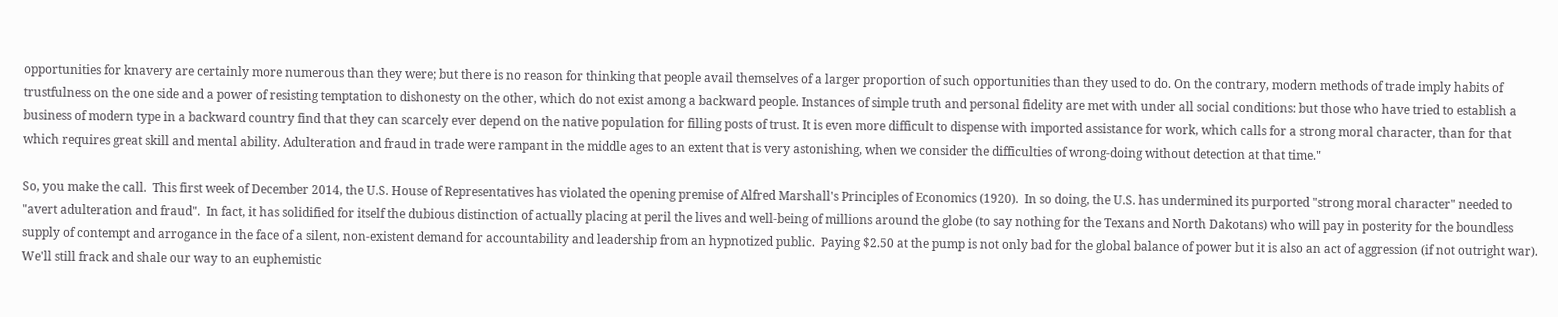opportunities for knavery are certainly more numerous than they were; but there is no reason for thinking that people avail themselves of a larger proportion of such opportunities than they used to do. On the contrary, modern methods of trade imply habits of trustfulness on the one side and a power of resisting temptation to dishonesty on the other, which do not exist among a backward people. Instances of simple truth and personal fidelity are met with under all social conditions: but those who have tried to establish a business of modern type in a backward country find that they can scarcely ever depend on the native population for filling posts of trust. It is even more difficult to dispense with imported assistance for work, which calls for a strong moral character, than for that which requires great skill and mental ability. Adulteration and fraud in trade were rampant in the middle ages to an extent that is very astonishing, when we consider the difficulties of wrong-doing without detection at that time."

So, you make the call.  This first week of December 2014, the U.S. House of Representatives has violated the opening premise of Alfred Marshall's Principles of Economics (1920).  In so doing, the U.S. has undermined its purported "strong moral character" needed to "avert adulteration and fraud".  In fact, it has solidified for itself the dubious distinction of actually placing at peril the lives and well-being of millions around the globe (to say nothing for the Texans and North Dakotans) who will pay in posterity for the boundless supply of contempt and arrogance in the face of a silent, non-existent demand for accountability and leadership from an hypnotized public.  Paying $2.50 at the pump is not only bad for the global balance of power but it is also an act of aggression (if not outright war).  We'll still frack and shale our way to an euphemistic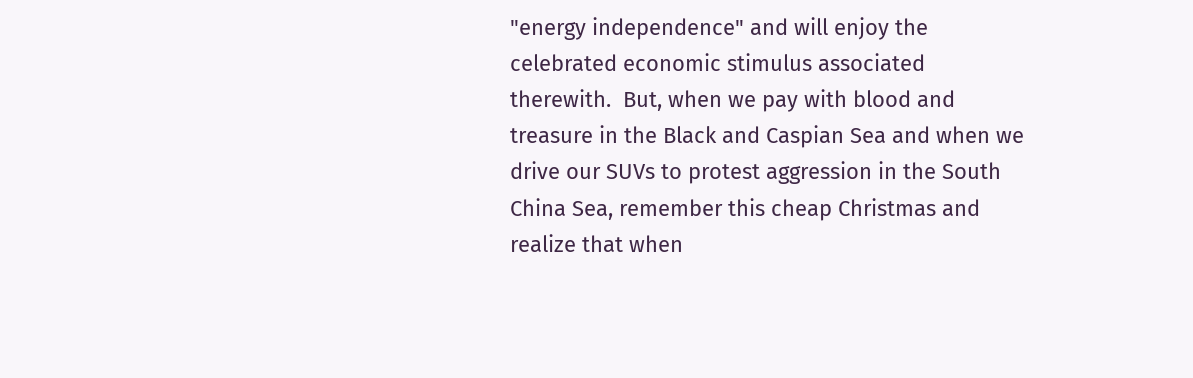"energy independence" and will enjoy the celebrated economic stimulus associated therewith.  But, when we pay with blood and treasure in the Black and Caspian Sea and when we drive our SUVs to protest aggression in the South China Sea, remember this cheap Christmas and realize that when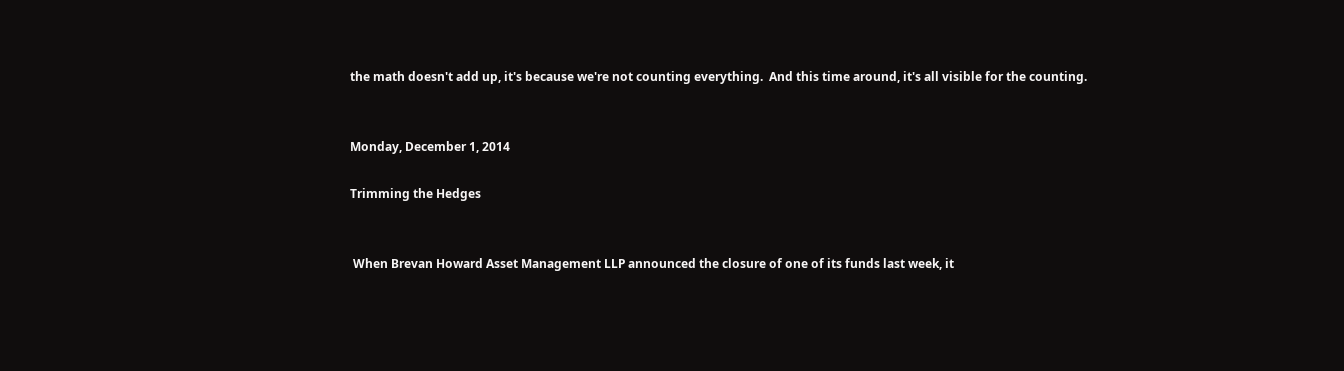the math doesn't add up, it's because we're not counting everything.  And this time around, it's all visible for the counting.


Monday, December 1, 2014

Trimming the Hedges


 When Brevan Howard Asset Management LLP announced the closure of one of its funds last week, it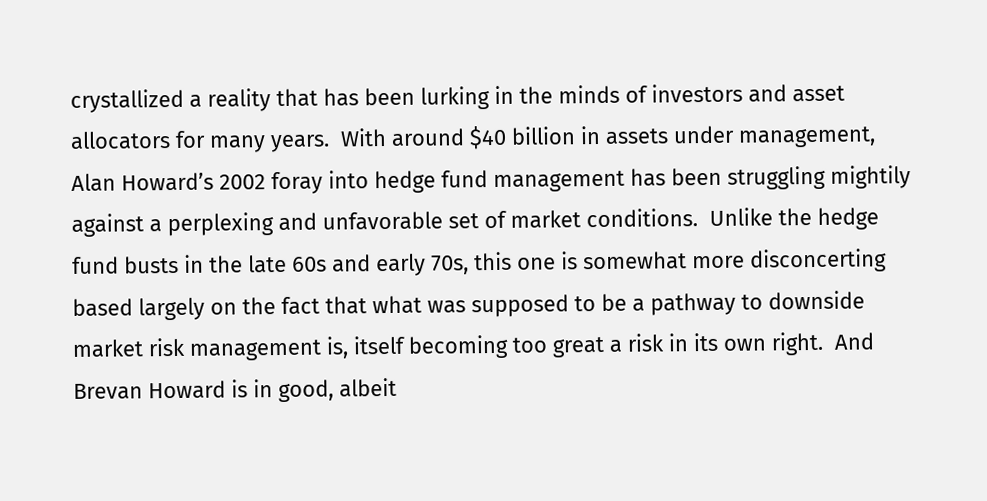crystallized a reality that has been lurking in the minds of investors and asset allocators for many years.  With around $40 billion in assets under management, Alan Howard’s 2002 foray into hedge fund management has been struggling mightily against a perplexing and unfavorable set of market conditions.  Unlike the hedge fund busts in the late 60s and early 70s, this one is somewhat more disconcerting based largely on the fact that what was supposed to be a pathway to downside market risk management is, itself becoming too great a risk in its own right.  And Brevan Howard is in good, albeit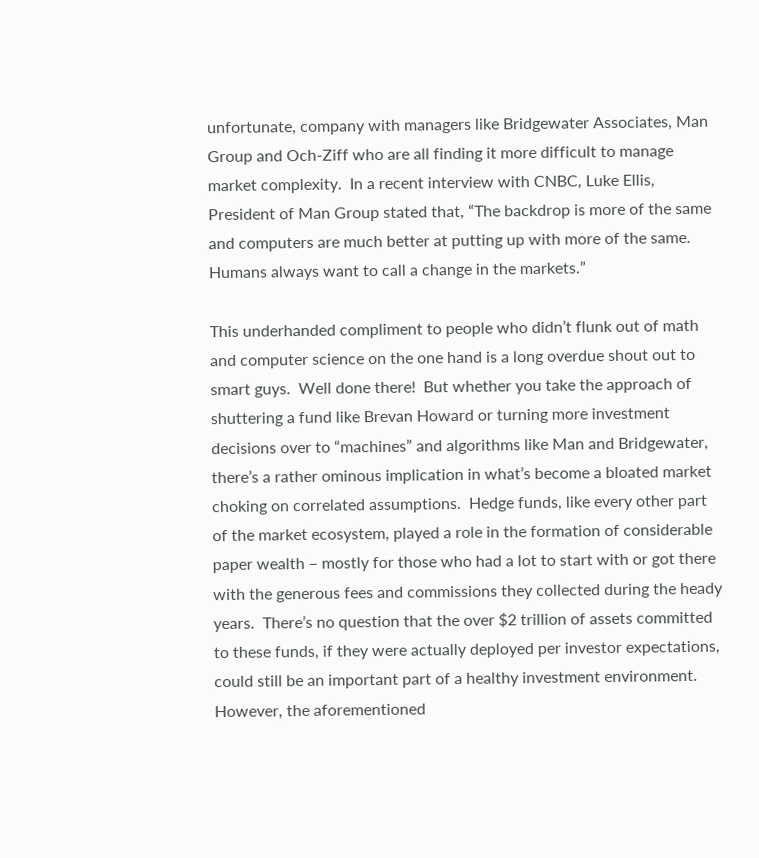unfortunate, company with managers like Bridgewater Associates, Man Group and Och-Ziff who are all finding it more difficult to manage market complexity.  In a recent interview with CNBC, Luke Ellis, President of Man Group stated that, “The backdrop is more of the same and computers are much better at putting up with more of the same.  Humans always want to call a change in the markets.”

This underhanded compliment to people who didn’t flunk out of math and computer science on the one hand is a long overdue shout out to smart guys.  Well done there!  But whether you take the approach of shuttering a fund like Brevan Howard or turning more investment decisions over to “machines” and algorithms like Man and Bridgewater, there’s a rather ominous implication in what’s become a bloated market choking on correlated assumptions.  Hedge funds, like every other part of the market ecosystem, played a role in the formation of considerable paper wealth – mostly for those who had a lot to start with or got there with the generous fees and commissions they collected during the heady years.  There’s no question that the over $2 trillion of assets committed to these funds, if they were actually deployed per investor expectations, could still be an important part of a healthy investment environment.  However, the aforementioned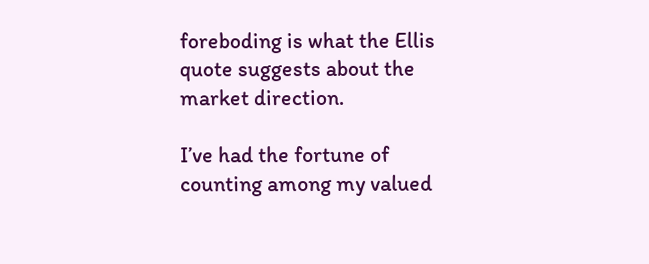foreboding is what the Ellis quote suggests about the market direction.

I’ve had the fortune of counting among my valued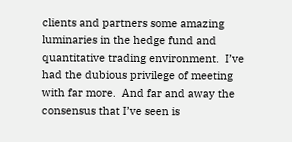clients and partners some amazing luminaries in the hedge fund and quantitative trading environment.  I’ve had the dubious privilege of meeting with far more.  And far and away the consensus that I’ve seen is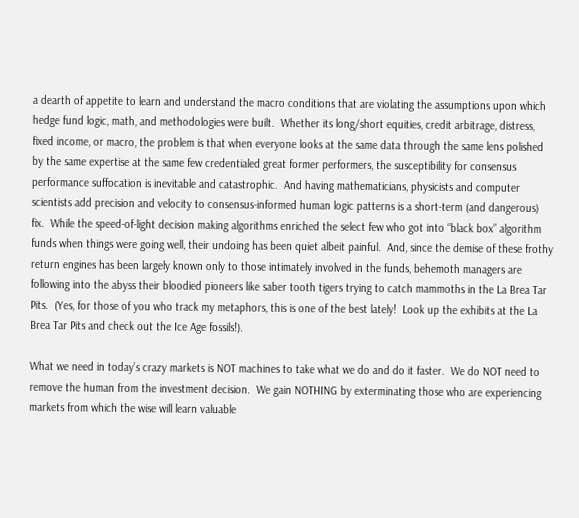a dearth of appetite to learn and understand the macro conditions that are violating the assumptions upon which hedge fund logic, math, and methodologies were built.  Whether its long/short equities, credit arbitrage, distress, fixed income, or macro, the problem is that when everyone looks at the same data through the same lens polished by the same expertise at the same few credentialed great former performers, the susceptibility for consensus performance suffocation is inevitable and catastrophic.  And having mathematicians, physicists and computer scientists add precision and velocity to consensus-informed human logic patterns is a short-term (and dangerous) fix.  While the speed-of-light decision making algorithms enriched the select few who got into “black box” algorithm funds when things were going well, their undoing has been quiet albeit painful.  And, since the demise of these frothy return engines has been largely known only to those intimately involved in the funds, behemoth managers are following into the abyss their bloodied pioneers like saber tooth tigers trying to catch mammoths in the La Brea Tar Pits.  (Yes, for those of you who track my metaphors, this is one of the best lately!  Look up the exhibits at the La Brea Tar Pits and check out the Ice Age fossils!).

What we need in today’s crazy markets is NOT machines to take what we do and do it faster.  We do NOT need to remove the human from the investment decision.  We gain NOTHING by exterminating those who are experiencing markets from which the wise will learn valuable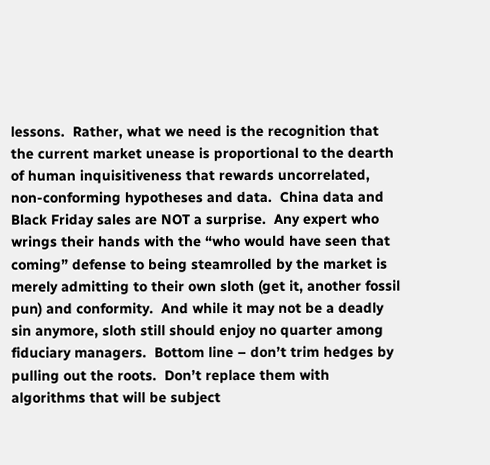lessons.  Rather, what we need is the recognition that the current market unease is proportional to the dearth of human inquisitiveness that rewards uncorrelated, non-conforming hypotheses and data.  China data and Black Friday sales are NOT a surprise.  Any expert who wrings their hands with the “who would have seen that coming” defense to being steamrolled by the market is merely admitting to their own sloth (get it, another fossil pun) and conformity.  And while it may not be a deadly sin anymore, sloth still should enjoy no quarter among fiduciary managers.  Bottom line – don’t trim hedges by pulling out the roots.  Don’t replace them with algorithms that will be subject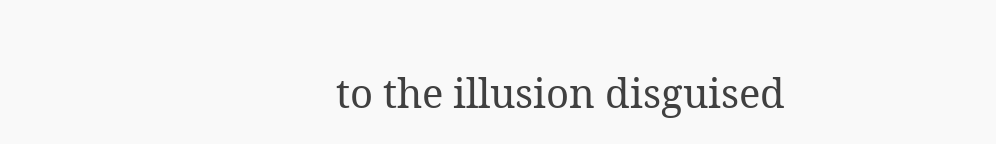to the illusion disguised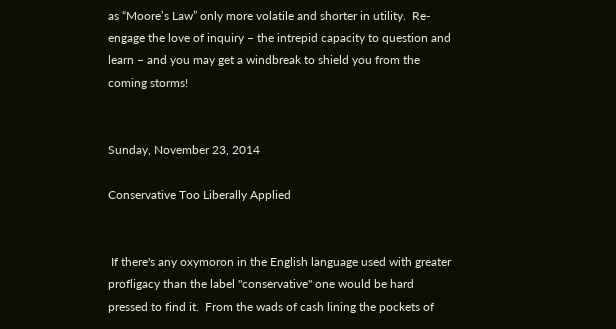as “Moore’s Law” only more volatile and shorter in utility.  Re-engage the love of inquiry – the intrepid capacity to question and learn – and you may get a windbreak to shield you from the coming storms!


Sunday, November 23, 2014

Conservative Too Liberally Applied


 If there's any oxymoron in the English language used with greater profligacy than the label "conservative" one would be hard pressed to find it.  From the wads of cash lining the pockets of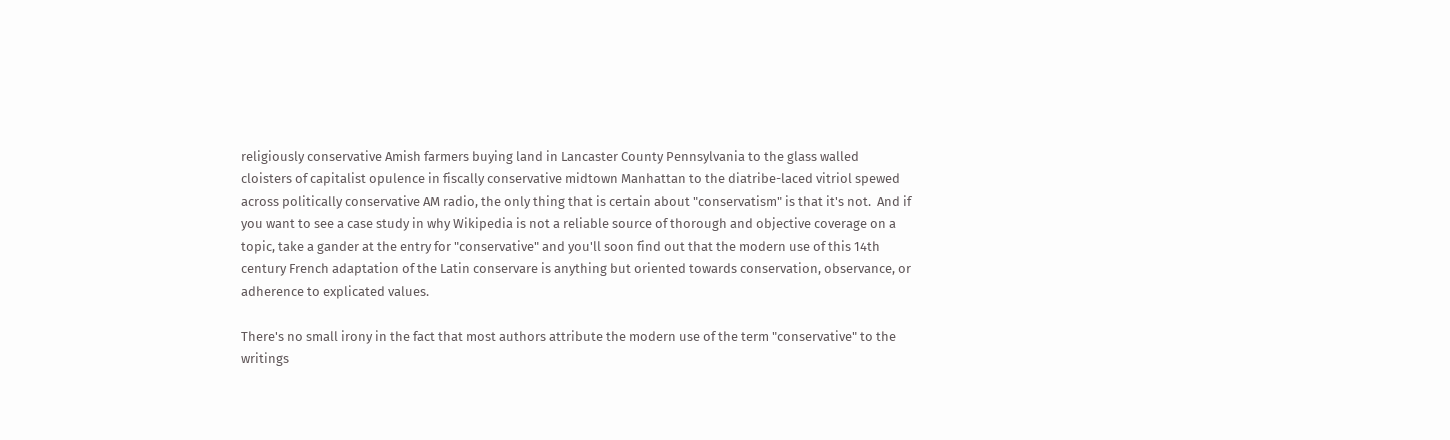religiously conservative Amish farmers buying land in Lancaster County Pennsylvania to the glass walled cloisters of capitalist opulence in fiscally conservative midtown Manhattan to the diatribe-laced vitriol spewed across politically conservative AM radio, the only thing that is certain about "conservatism" is that it's not.  And if you want to see a case study in why Wikipedia is not a reliable source of thorough and objective coverage on a topic, take a gander at the entry for "conservative" and you'll soon find out that the modern use of this 14th century French adaptation of the Latin conservare is anything but oriented towards conservation, observance, or adherence to explicated values.

There's no small irony in the fact that most authors attribute the modern use of the term "conservative" to the writings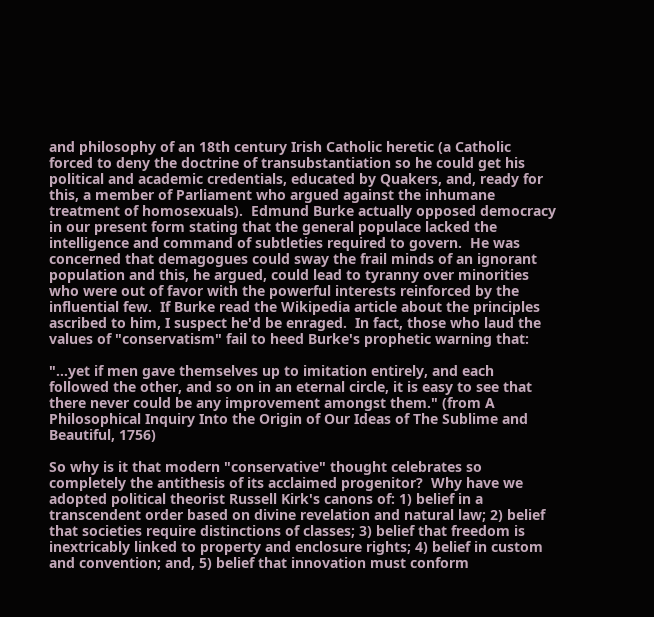and philosophy of an 18th century Irish Catholic heretic (a Catholic forced to deny the doctrine of transubstantiation so he could get his political and academic credentials, educated by Quakers, and, ready for this, a member of Parliament who argued against the inhumane treatment of homosexuals).  Edmund Burke actually opposed democracy in our present form stating that the general populace lacked the intelligence and command of subtleties required to govern.  He was concerned that demagogues could sway the frail minds of an ignorant population and this, he argued, could lead to tyranny over minorities who were out of favor with the powerful interests reinforced by the influential few.  If Burke read the Wikipedia article about the principles ascribed to him, I suspect he'd be enraged.  In fact, those who laud the values of "conservatism" fail to heed Burke's prophetic warning that:

"…yet if men gave themselves up to imitation entirely, and each followed the other, and so on in an eternal circle, it is easy to see that there never could be any improvement amongst them." (from A Philosophical Inquiry Into the Origin of Our Ideas of The Sublime and Beautiful, 1756)

So why is it that modern "conservative" thought celebrates so completely the antithesis of its acclaimed progenitor?  Why have we adopted political theorist Russell Kirk's canons of: 1) belief in a transcendent order based on divine revelation and natural law; 2) belief that societies require distinctions of classes; 3) belief that freedom is inextricably linked to property and enclosure rights; 4) belief in custom and convention; and, 5) belief that innovation must conform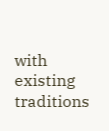with existing traditions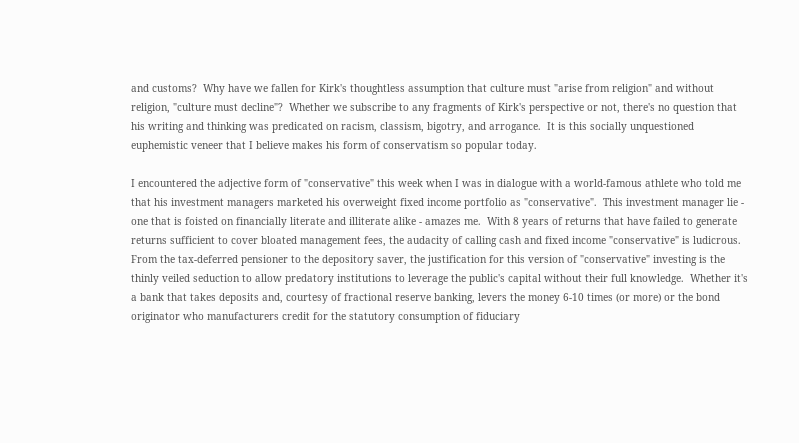and customs?  Why have we fallen for Kirk's thoughtless assumption that culture must "arise from religion" and without religion, "culture must decline"?  Whether we subscribe to any fragments of Kirk's perspective or not, there's no question that his writing and thinking was predicated on racism, classism, bigotry, and arrogance.  It is this socially unquestioned euphemistic veneer that I believe makes his form of conservatism so popular today.

I encountered the adjective form of "conservative" this week when I was in dialogue with a world-famous athlete who told me that his investment managers marketed his overweight fixed income portfolio as "conservative".  This investment manager lie - one that is foisted on financially literate and illiterate alike - amazes me.  With 8 years of returns that have failed to generate returns sufficient to cover bloated management fees, the audacity of calling cash and fixed income "conservative" is ludicrous.  From the tax-deferred pensioner to the depository saver, the justification for this version of "conservative" investing is the thinly veiled seduction to allow predatory institutions to leverage the public's capital without their full knowledge.  Whether it's a bank that takes deposits and, courtesy of fractional reserve banking, levers the money 6-10 times (or more) or the bond originator who manufacturers credit for the statutory consumption of fiduciary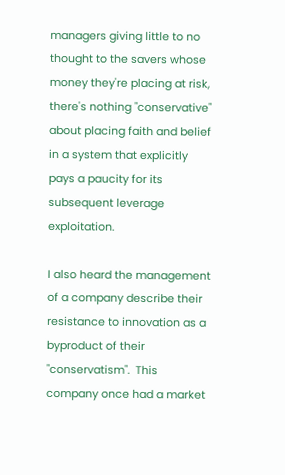managers giving little to no thought to the savers whose money they're placing at risk, there's nothing "conservative" about placing faith and belief in a system that explicitly pays a paucity for its subsequent leverage exploitation.

I also heard the management of a company describe their resistance to innovation as a byproduct of their "conservatism".  This company once had a market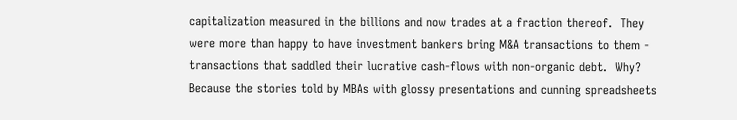capitalization measured in the billions and now trades at a fraction thereof.  They were more than happy to have investment bankers bring M&A transactions to them - transactions that saddled their lucrative cash-flows with non-organic debt.  Why?  Because the stories told by MBAs with glossy presentations and cunning spreadsheets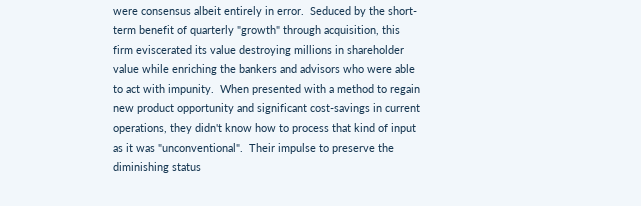were consensus albeit entirely in error.  Seduced by the short-term benefit of quarterly "growth" through acquisition, this firm eviscerated its value destroying millions in shareholder value while enriching the bankers and advisors who were able to act with impunity.  When presented with a method to regain new product opportunity and significant cost-savings in current operations, they didn't know how to process that kind of input as it was "unconventional".  Their impulse to preserve the diminishing status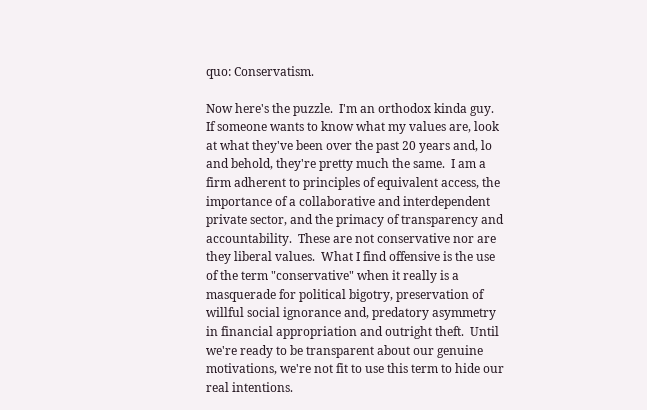quo: Conservatism.

Now here's the puzzle.  I'm an orthodox kinda guy.  If someone wants to know what my values are, look at what they've been over the past 20 years and, lo and behold, they're pretty much the same.  I am a firm adherent to principles of equivalent access, the importance of a collaborative and interdependent private sector, and the primacy of transparency and accountability.  These are not conservative nor are they liberal values.  What I find offensive is the use of the term "conservative" when it really is a masquerade for political bigotry, preservation of willful social ignorance and, predatory asymmetry in financial appropriation and outright theft.  Until we're ready to be transparent about our genuine motivations, we're not fit to use this term to hide our real intentions.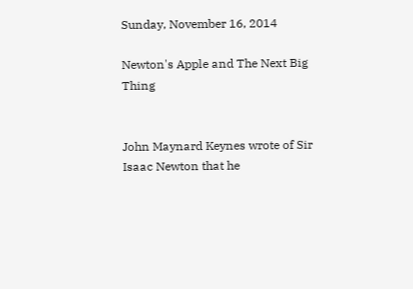Sunday, November 16, 2014

Newton's Apple and The Next Big Thing


John Maynard Keynes wrote of Sir Isaac Newton that he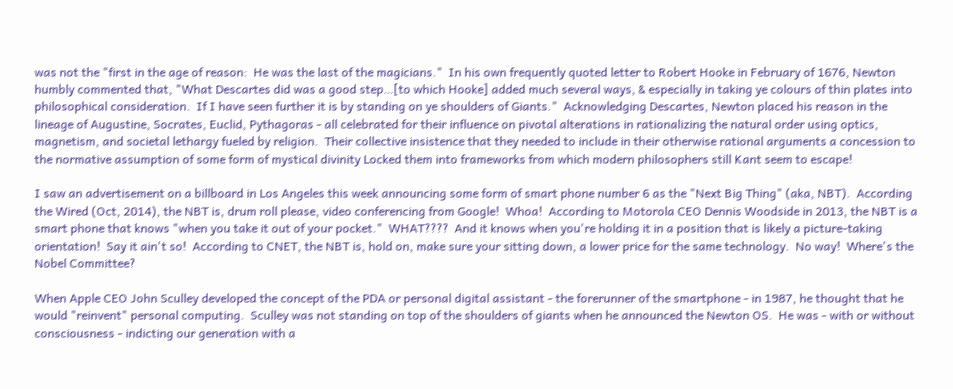was not the "first in the age of reason:  He was the last of the magicians."  In his own frequently quoted letter to Robert Hooke in February of 1676, Newton humbly commented that, "What Descartes did was a good step…[to which Hooke] added much several ways, & especially in taking ye colours of thin plates into philosophical consideration.  If I have seen further it is by standing on ye shoulders of Giants."  Acknowledging Descartes, Newton placed his reason in the lineage of Augustine, Socrates, Euclid, Pythagoras - all celebrated for their influence on pivotal alterations in rationalizing the natural order using optics, magnetism, and societal lethargy fueled by religion.  Their collective insistence that they needed to include in their otherwise rational arguments a concession to the normative assumption of some form of mystical divinity Locked them into frameworks from which modern philosophers still Kant seem to escape!

I saw an advertisement on a billboard in Los Angeles this week announcing some form of smart phone number 6 as the "Next Big Thing" (aka, NBT).  According the Wired (Oct, 2014), the NBT is, drum roll please, video conferencing from Google!  Whoa!  According to Motorola CEO Dennis Woodside in 2013, the NBT is a smart phone that knows "when you take it out of your pocket."  WHAT????  And it knows when you're holding it in a position that is likely a picture-taking orientation!  Say it ain't so!  According to CNET, the NBT is, hold on, make sure your sitting down, a lower price for the same technology.  No way!  Where's the Nobel Committee?

When Apple CEO John Sculley developed the concept of the PDA or personal digital assistant - the forerunner of the smartphone - in 1987, he thought that he would "reinvent" personal computing.  Sculley was not standing on top of the shoulders of giants when he announced the Newton OS.  He was - with or without consciousness - indicting our generation with a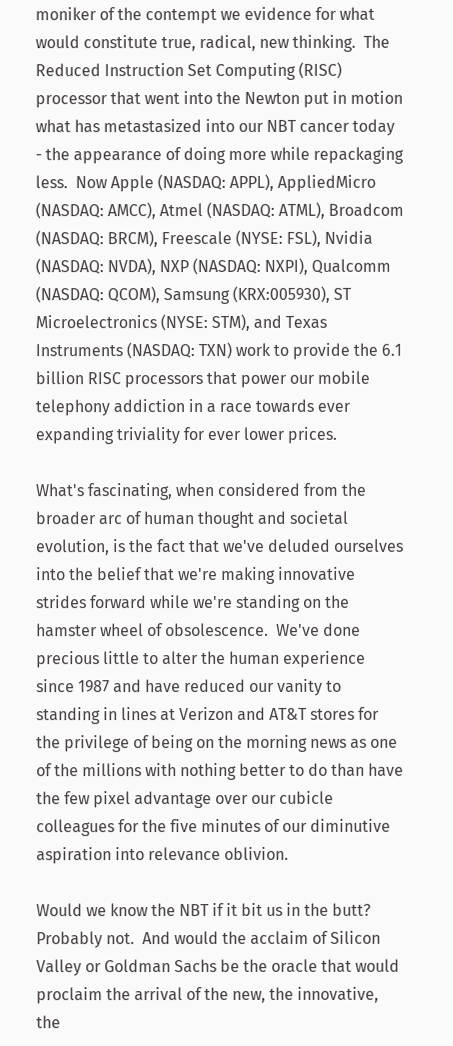moniker of the contempt we evidence for what would constitute true, radical, new thinking.  The Reduced Instruction Set Computing (RISC) processor that went into the Newton put in motion what has metastasized into our NBT cancer today - the appearance of doing more while repackaging less.  Now Apple (NASDAQ: APPL), AppliedMicro (NASDAQ: AMCC), Atmel (NASDAQ: ATML), Broadcom (NASDAQ: BRCM), Freescale (NYSE: FSL), Nvidia (NASDAQ: NVDA), NXP (NASDAQ: NXPI), Qualcomm (NASDAQ: QCOM), Samsung (KRX:005930), ST Microelectronics (NYSE: STM), and Texas Instruments (NASDAQ: TXN) work to provide the 6.1 billion RISC processors that power our mobile telephony addiction in a race towards ever expanding triviality for ever lower prices.

What's fascinating, when considered from the broader arc of human thought and societal evolution, is the fact that we've deluded ourselves into the belief that we're making innovative strides forward while we're standing on the hamster wheel of obsolescence.  We've done precious little to alter the human experience since 1987 and have reduced our vanity to standing in lines at Verizon and AT&T stores for the privilege of being on the morning news as one of the millions with nothing better to do than have the few pixel advantage over our cubicle colleagues for the five minutes of our diminutive aspiration into relevance oblivion.

Would we know the NBT if it bit us in the butt?  Probably not.  And would the acclaim of Silicon Valley or Goldman Sachs be the oracle that would proclaim the arrival of the new, the innovative, the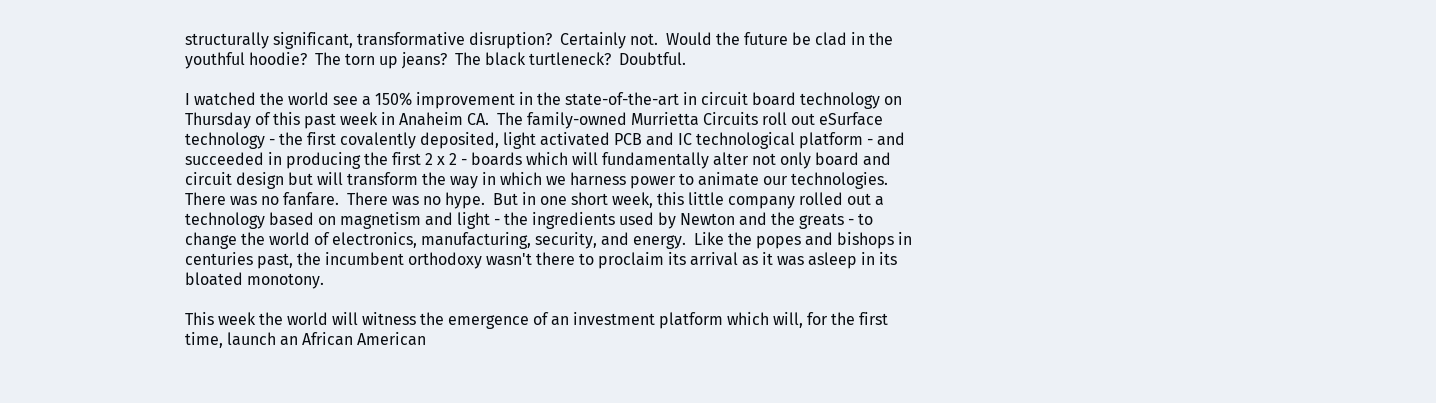structurally significant, transformative disruption?  Certainly not.  Would the future be clad in the youthful hoodie?  The torn up jeans?  The black turtleneck?  Doubtful.

I watched the world see a 150% improvement in the state-of-the-art in circuit board technology on Thursday of this past week in Anaheim CA.  The family-owned Murrietta Circuits roll out eSurface technology - the first covalently deposited, light activated PCB and IC technological platform - and succeeded in producing the first 2 x 2 - boards which will fundamentally alter not only board and circuit design but will transform the way in which we harness power to animate our technologies.  There was no fanfare.  There was no hype.  But in one short week, this little company rolled out a technology based on magnetism and light - the ingredients used by Newton and the greats - to change the world of electronics, manufacturing, security, and energy.  Like the popes and bishops in centuries past, the incumbent orthodoxy wasn't there to proclaim its arrival as it was asleep in its bloated monotony.

This week the world will witness the emergence of an investment platform which will, for the first time, launch an African American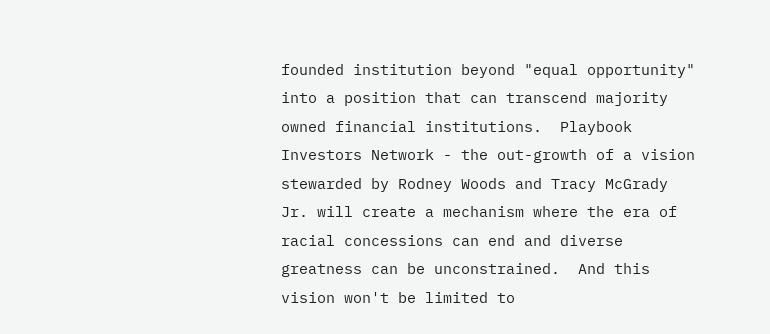founded institution beyond "equal opportunity" into a position that can transcend majority owned financial institutions.  Playbook Investors Network - the out-growth of a vision stewarded by Rodney Woods and Tracy McGrady Jr. will create a mechanism where the era of racial concessions can end and diverse greatness can be unconstrained.  And this vision won't be limited to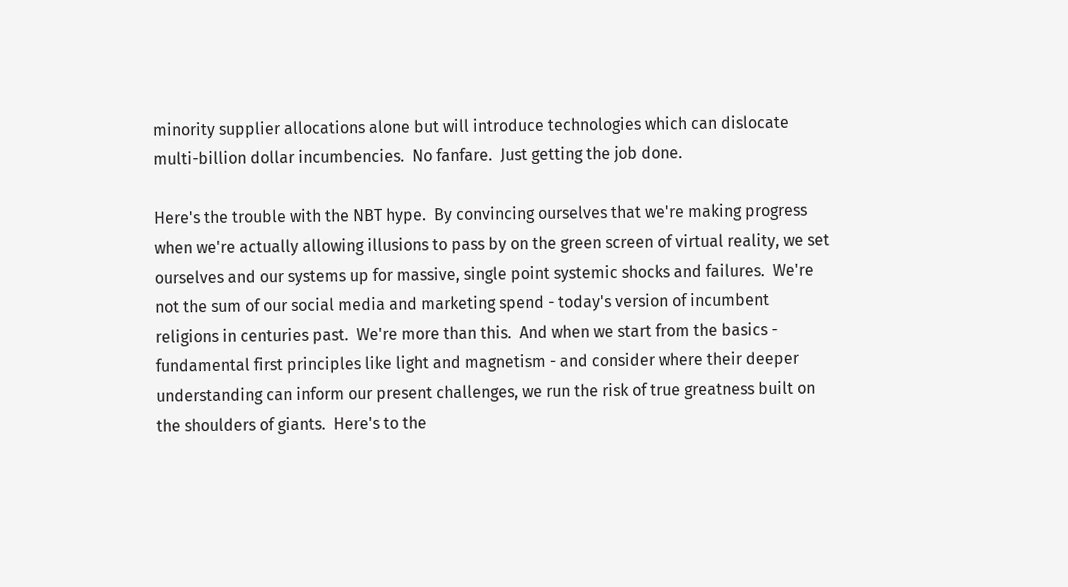minority supplier allocations alone but will introduce technologies which can dislocate multi-billion dollar incumbencies.  No fanfare.  Just getting the job done.

Here's the trouble with the NBT hype.  By convincing ourselves that we're making progress when we're actually allowing illusions to pass by on the green screen of virtual reality, we set ourselves and our systems up for massive, single point systemic shocks and failures.  We're not the sum of our social media and marketing spend - today's version of incumbent religions in centuries past.  We're more than this.  And when we start from the basics - fundamental first principles like light and magnetism - and consider where their deeper understanding can inform our present challenges, we run the risk of true greatness built on the shoulders of giants.  Here's to the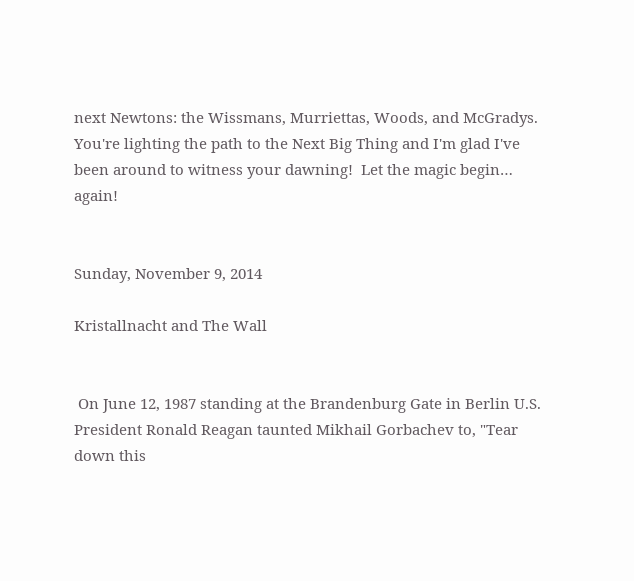next Newtons: the Wissmans, Murriettas, Woods, and McGradys.  You're lighting the path to the Next Big Thing and I'm glad I've been around to witness your dawning!  Let the magic begin… again!


Sunday, November 9, 2014

Kristallnacht and The Wall


 On June 12, 1987 standing at the Brandenburg Gate in Berlin U.S. President Ronald Reagan taunted Mikhail Gorbachev to, "Tear down this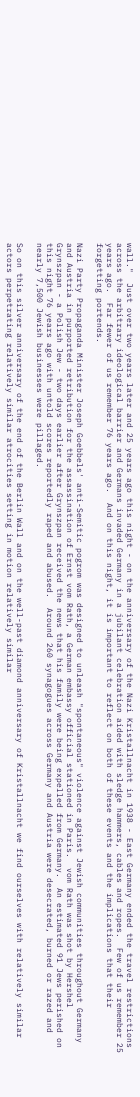wall."  Just over two years later and 25 years ago this night - on the anniversary of the Nazi Kristallnacht in 1938 - East Germany ended the travel restrictions across the arbitrary ideological barrier and Germans invaded Germany in a jubilant celebration aided with sledge hammers, cables and ropes.  Few of us remember 25 years ago.  Far fewer of us remember 76 years ago.  And on this night, it is important to reflect on both of these events and the implications that their forgetting portends.

Nazi Party Propaganda Minister Joseph Goebbels' anti-Semitic pogrom was designed to unleash "spontaneous" violence against Jewish communities throughout Germany and Austria in purported retribution for the assassination of Ernst vom Rath, a German embassy official stationed in Paris.  vom Rath was shot by Hershel Grynszpan - a Polish Jew - two days earlier after Grynszpan received the news that his family were being expelled from Germany.  An estimated 91 Jews perished on this night 76 years ago with untold scores reportedly raped and abused.  Around 260 synagogues across Germany and Austria were desecrated, burned or razed and nearly 7,500 Jewish businesses were pillaged.

So on this silver anniversary of the end of the Berlin Wall and on the well-past diamond anniversary of Kristallnacht we find ourselves with relatively similar actors perpetrating relatively similar atrocities setting in motion relatively similar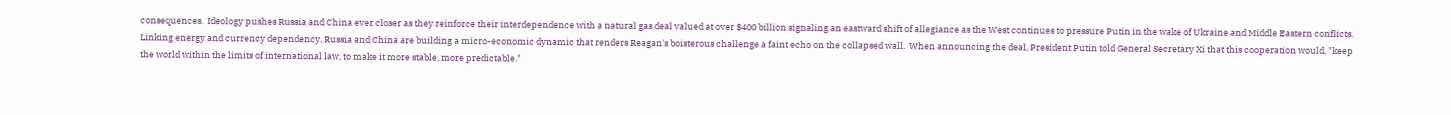consequences.  Ideology pushes Russia and China ever closer as they reinforce their interdependence with a natural gas deal valued at over $400 billion signaling an eastward shift of allegiance as the West continues to pressure Putin in the wake of Ukraine and Middle Eastern conflicts.  Linking energy and currency dependency, Russia and China are building a micro-economic dynamic that renders Reagan's boisterous challenge a faint echo on the collapsed wall.  When announcing the deal, President Putin told General Secretary Xi that this cooperation would, "keep the world within the limits of international law, to make it more stable, more predictable."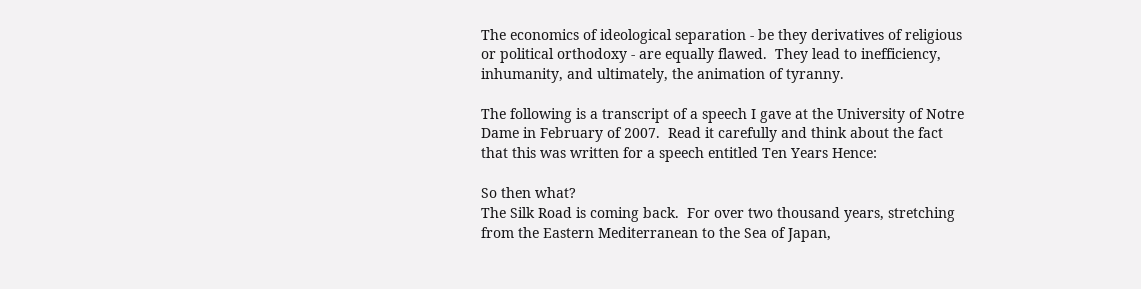The economics of ideological separation - be they derivatives of religious or political orthodoxy - are equally flawed.  They lead to inefficiency, inhumanity, and ultimately, the animation of tyranny.

The following is a transcript of a speech I gave at the University of Notre Dame in February of 2007.  Read it carefully and think about the fact that this was written for a speech entitled Ten Years Hence:

So then what?
The Silk Road is coming back.  For over two thousand years, stretching from the Eastern Mediterranean to the Sea of Japan,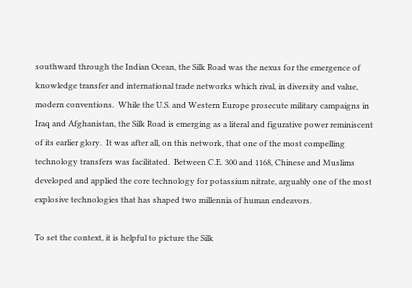southward through the Indian Ocean, the Silk Road was the nexus for the emergence of knowledge transfer and international trade networks which rival, in diversity and value, modern conventions.  While the U.S. and Western Europe prosecute military campaigns in Iraq and Afghanistan, the Silk Road is emerging as a literal and figurative power reminiscent of its earlier glory.  It was after all, on this network, that one of the most compelling technology transfers was facilitated.  Between C.E. 300 and 1168, Chinese and Muslims developed and applied the core technology for potassium nitrate, arguably one of the most explosive technologies that has shaped two millennia of human endeavors.

To set the context, it is helpful to picture the Silk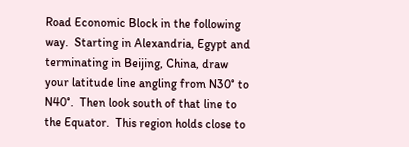Road Economic Block in the following way.  Starting in Alexandria, Egypt and terminating in Beijing, China, draw your latitude line angling from N30° to N40°.  Then look south of that line to the Equator.  This region holds close to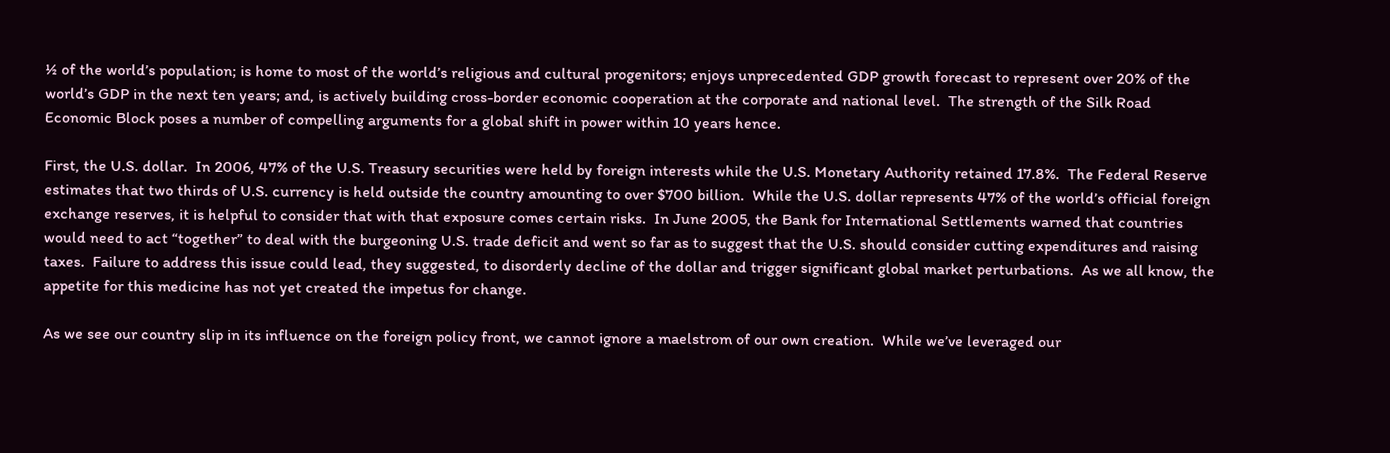½ of the world’s population; is home to most of the world’s religious and cultural progenitors; enjoys unprecedented GDP growth forecast to represent over 20% of the world’s GDP in the next ten years; and, is actively building cross-border economic cooperation at the corporate and national level.  The strength of the Silk Road Economic Block poses a number of compelling arguments for a global shift in power within 10 years hence.

First, the U.S. dollar.  In 2006, 47% of the U.S. Treasury securities were held by foreign interests while the U.S. Monetary Authority retained 17.8%.  The Federal Reserve estimates that two thirds of U.S. currency is held outside the country amounting to over $700 billion.  While the U.S. dollar represents 47% of the world’s official foreign exchange reserves, it is helpful to consider that with that exposure comes certain risks.  In June 2005, the Bank for International Settlements warned that countries would need to act “together” to deal with the burgeoning U.S. trade deficit and went so far as to suggest that the U.S. should consider cutting expenditures and raising taxes.  Failure to address this issue could lead, they suggested, to disorderly decline of the dollar and trigger significant global market perturbations.  As we all know, the appetite for this medicine has not yet created the impetus for change.

As we see our country slip in its influence on the foreign policy front, we cannot ignore a maelstrom of our own creation.  While we’ve leveraged our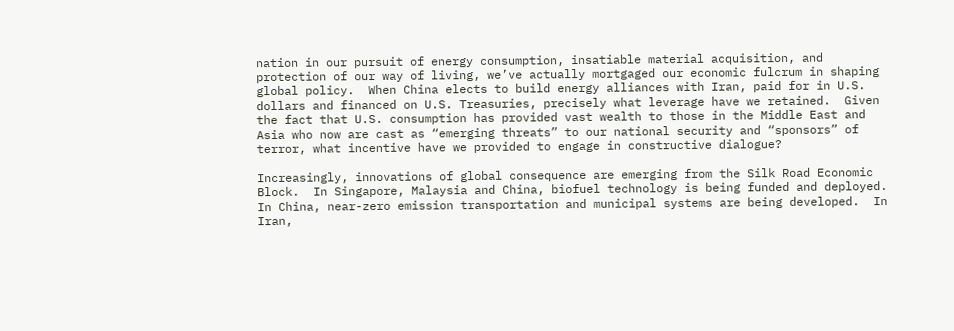nation in our pursuit of energy consumption, insatiable material acquisition, and protection of our way of living, we’ve actually mortgaged our economic fulcrum in shaping global policy.  When China elects to build energy alliances with Iran, paid for in U.S. dollars and financed on U.S. Treasuries, precisely what leverage have we retained.  Given the fact that U.S. consumption has provided vast wealth to those in the Middle East and Asia who now are cast as “emerging threats” to our national security and “sponsors” of terror, what incentive have we provided to engage in constructive dialogue?

Increasingly, innovations of global consequence are emerging from the Silk Road Economic Block.  In Singapore, Malaysia and China, biofuel technology is being funded and deployed.  In China, near-zero emission transportation and municipal systems are being developed.  In Iran,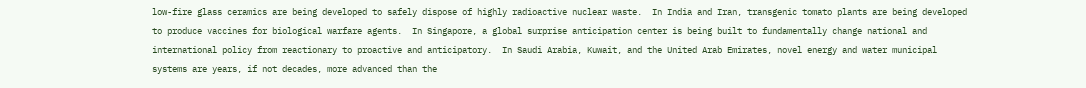low-fire glass ceramics are being developed to safely dispose of highly radioactive nuclear waste.  In India and Iran, transgenic tomato plants are being developed to produce vaccines for biological warfare agents.  In Singapore, a global surprise anticipation center is being built to fundamentally change national and international policy from reactionary to proactive and anticipatory.  In Saudi Arabia, Kuwait, and the United Arab Emirates, novel energy and water municipal systems are years, if not decades, more advanced than the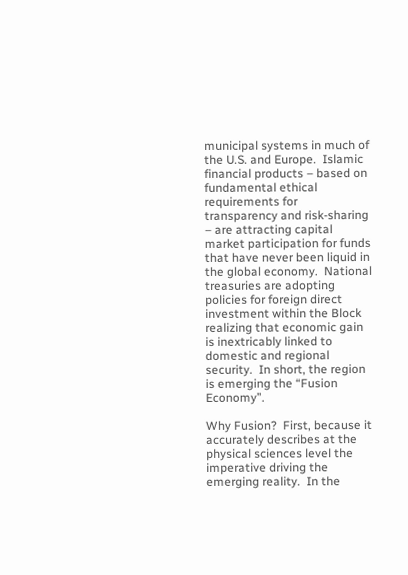municipal systems in much of the U.S. and Europe.  Islamic financial products – based on fundamental ethical requirements for transparency and risk-sharing – are attracting capital market participation for funds that have never been liquid in the global economy.  National treasuries are adopting policies for foreign direct investment within the Block realizing that economic gain is inextricably linked to domestic and regional security.  In short, the region is emerging the “Fusion Economy”.

Why Fusion?  First, because it accurately describes at the physical sciences level the imperative driving the emerging reality.  In the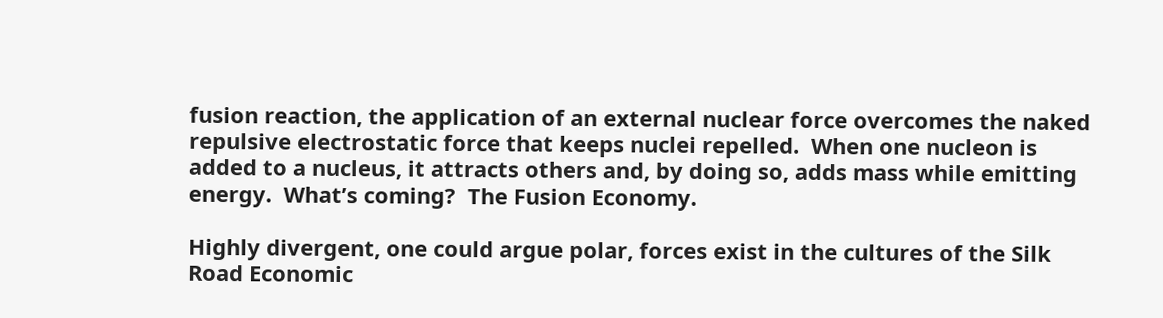fusion reaction, the application of an external nuclear force overcomes the naked repulsive electrostatic force that keeps nuclei repelled.  When one nucleon is added to a nucleus, it attracts others and, by doing so, adds mass while emitting energy.  What’s coming?  The Fusion Economy.

Highly divergent, one could argue polar, forces exist in the cultures of the Silk Road Economic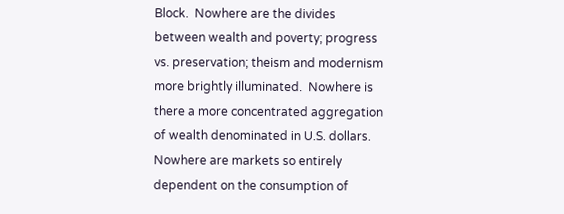Block.  Nowhere are the divides between wealth and poverty; progress vs. preservation; theism and modernism more brightly illuminated.  Nowhere is there a more concentrated aggregation of wealth denominated in U.S. dollars.  Nowhere are markets so entirely dependent on the consumption of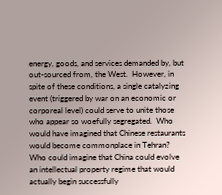energy, goods, and services demanded by, but out-sourced from, the West.  However, in spite of these conditions, a single catalyzing event (triggered by war on an economic or corporeal level) could serve to unite those who appear so woefully segregated.  Who would have imagined that Chinese restaurants would become commonplace in Tehran?  Who could imagine that China could evolve an intellectual property regime that would actually begin successfully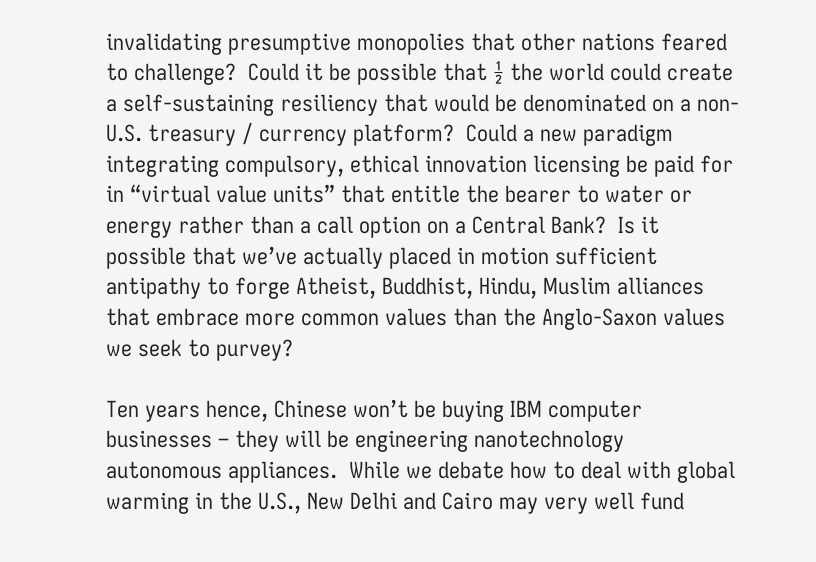invalidating presumptive monopolies that other nations feared to challenge?  Could it be possible that ½ the world could create a self-sustaining resiliency that would be denominated on a non-U.S. treasury / currency platform?  Could a new paradigm integrating compulsory, ethical innovation licensing be paid for in “virtual value units” that entitle the bearer to water or energy rather than a call option on a Central Bank?  Is it possible that we’ve actually placed in motion sufficient antipathy to forge Atheist, Buddhist, Hindu, Muslim alliances that embrace more common values than the Anglo-Saxon values we seek to purvey?

Ten years hence, Chinese won’t be buying IBM computer businesses – they will be engineering nanotechnology autonomous appliances.  While we debate how to deal with global warming in the U.S., New Delhi and Cairo may very well fund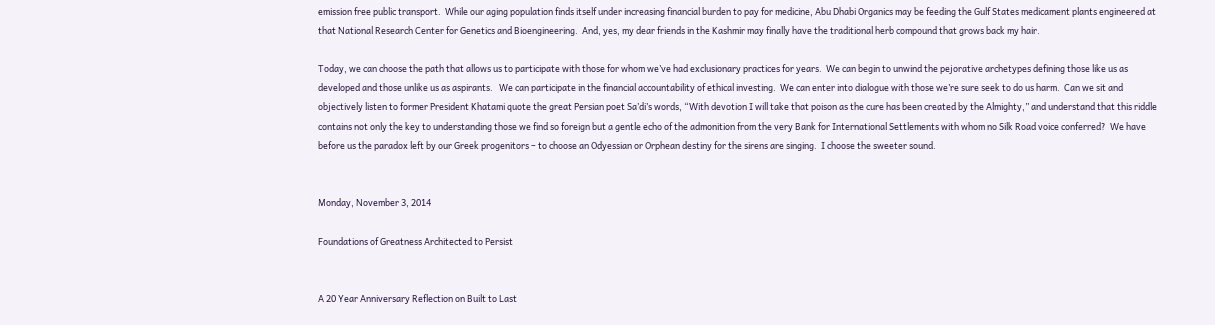emission free public transport.  While our aging population finds itself under increasing financial burden to pay for medicine, Abu Dhabi Organics may be feeding the Gulf States medicament plants engineered at that National Research Center for Genetics and Bioengineering.  And, yes, my dear friends in the Kashmir may finally have the traditional herb compound that grows back my hair.

Today, we can choose the path that allows us to participate with those for whom we’ve had exclusionary practices for years.  We can begin to unwind the pejorative archetypes defining those like us as developed and those unlike us as aspirants.   We can participate in the financial accountability of ethical investing.  We can enter into dialogue with those we’re sure seek to do us harm.  Can we sit and objectively listen to former President Khatami quote the great Persian poet Sa’di’s words, “With devotion I will take that poison as the cure has been created by the Almighty,” and understand that this riddle contains not only the key to understanding those we find so foreign but a gentle echo of the admonition from the very Bank for International Settlements with whom no Silk Road voice conferred?  We have before us the paradox left by our Greek progenitors – to choose an Odyessian or Orphean destiny for the sirens are singing.  I choose the sweeter sound.


Monday, November 3, 2014

Foundations of Greatness Architected to Persist


A 20 Year Anniversary Reflection on Built to Last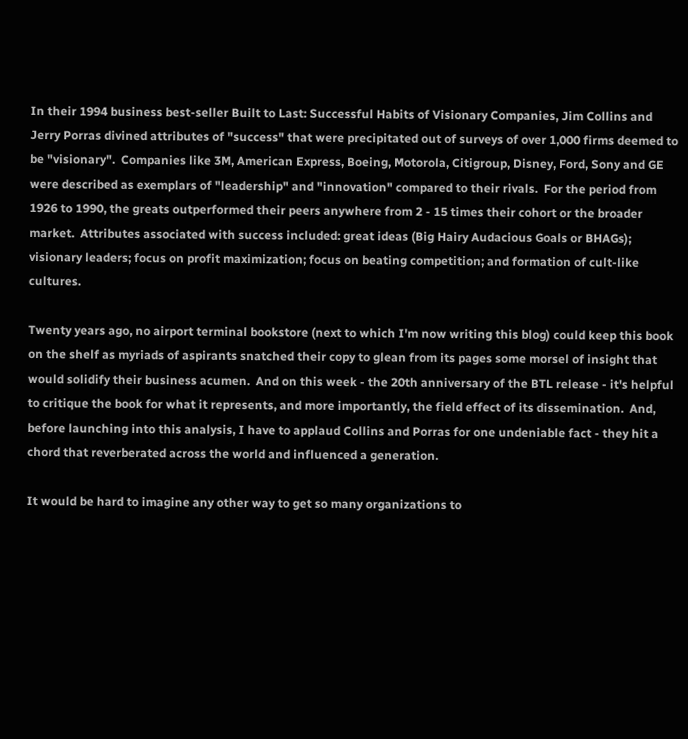In their 1994 business best-seller Built to Last: Successful Habits of Visionary Companies, Jim Collins and Jerry Porras divined attributes of "success" that were precipitated out of surveys of over 1,000 firms deemed to be "visionary".  Companies like 3M, American Express, Boeing, Motorola, Citigroup, Disney, Ford, Sony and GE were described as exemplars of "leadership" and "innovation" compared to their rivals.  For the period from 1926 to 1990, the greats outperformed their peers anywhere from 2 - 15 times their cohort or the broader market.  Attributes associated with success included: great ideas (Big Hairy Audacious Goals or BHAGs); visionary leaders; focus on profit maximization; focus on beating competition; and formation of cult-like cultures.

Twenty years ago, no airport terminal bookstore (next to which I'm now writing this blog) could keep this book on the shelf as myriads of aspirants snatched their copy to glean from its pages some morsel of insight that would solidify their business acumen.  And on this week - the 20th anniversary of the BTL release - it's helpful to critique the book for what it represents, and more importantly, the field effect of its dissemination.  And, before launching into this analysis, I have to applaud Collins and Porras for one undeniable fact - they hit a chord that reverberated across the world and influenced a generation.

It would be hard to imagine any other way to get so many organizations to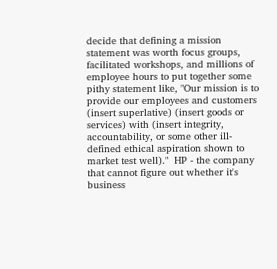decide that defining a mission statement was worth focus groups, facilitated workshops, and millions of employee hours to put together some pithy statement like, "Our mission is to provide our employees and customers (insert superlative) (insert goods or services) with (insert integrity, accountability, or some other ill-defined ethical aspiration shown to market test well)."  HP - the company that cannot figure out whether it's business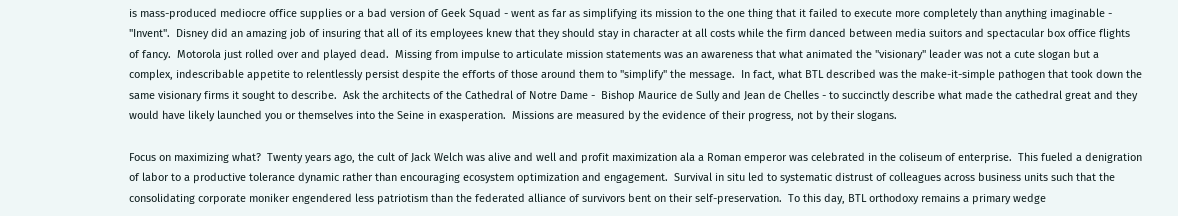is mass-produced mediocre office supplies or a bad version of Geek Squad - went as far as simplifying its mission to the one thing that it failed to execute more completely than anything imaginable - "Invent".  Disney did an amazing job of insuring that all of its employees knew that they should stay in character at all costs while the firm danced between media suitors and spectacular box office flights of fancy.  Motorola just rolled over and played dead.  Missing from impulse to articulate mission statements was an awareness that what animated the "visionary" leader was not a cute slogan but a complex, indescribable appetite to relentlessly persist despite the efforts of those around them to "simplify" the message.  In fact, what BTL described was the make-it-simple pathogen that took down the same visionary firms it sought to describe.  Ask the architects of the Cathedral of Notre Dame -  Bishop Maurice de Sully and Jean de Chelles - to succinctly describe what made the cathedral great and they would have likely launched you or themselves into the Seine in exasperation.  Missions are measured by the evidence of their progress, not by their slogans.

Focus on maximizing what?  Twenty years ago, the cult of Jack Welch was alive and well and profit maximization ala a Roman emperor was celebrated in the coliseum of enterprise.  This fueled a denigration of labor to a productive tolerance dynamic rather than encouraging ecosystem optimization and engagement.  Survival in situ led to systematic distrust of colleagues across business units such that the consolidating corporate moniker engendered less patriotism than the federated alliance of survivors bent on their self-preservation.  To this day, BTL orthodoxy remains a primary wedge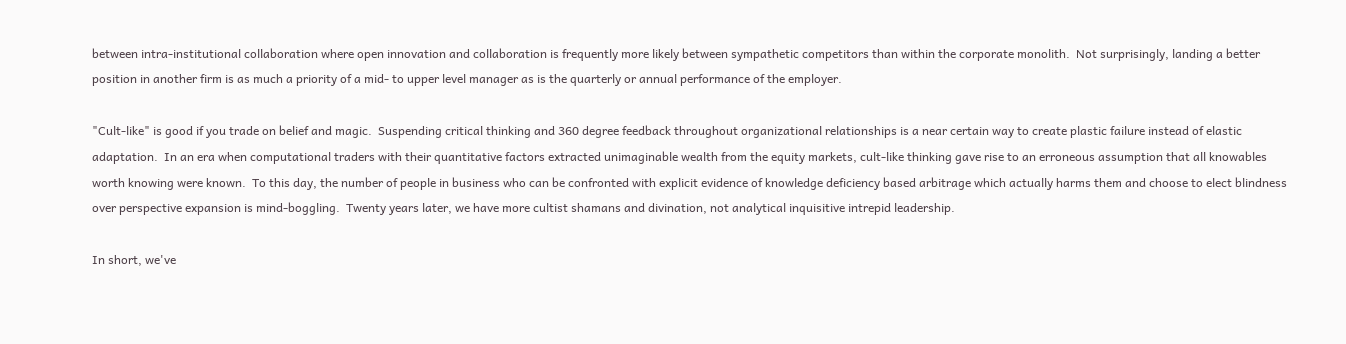between intra-institutional collaboration where open innovation and collaboration is frequently more likely between sympathetic competitors than within the corporate monolith.  Not surprisingly, landing a better position in another firm is as much a priority of a mid- to upper level manager as is the quarterly or annual performance of the employer.

"Cult-like" is good if you trade on belief and magic.  Suspending critical thinking and 360 degree feedback throughout organizational relationships is a near certain way to create plastic failure instead of elastic adaptation.  In an era when computational traders with their quantitative factors extracted unimaginable wealth from the equity markets, cult-like thinking gave rise to an erroneous assumption that all knowables worth knowing were known.  To this day, the number of people in business who can be confronted with explicit evidence of knowledge deficiency based arbitrage which actually harms them and choose to elect blindness over perspective expansion is mind-boggling.  Twenty years later, we have more cultist shamans and divination, not analytical inquisitive intrepid leadership.

In short, we've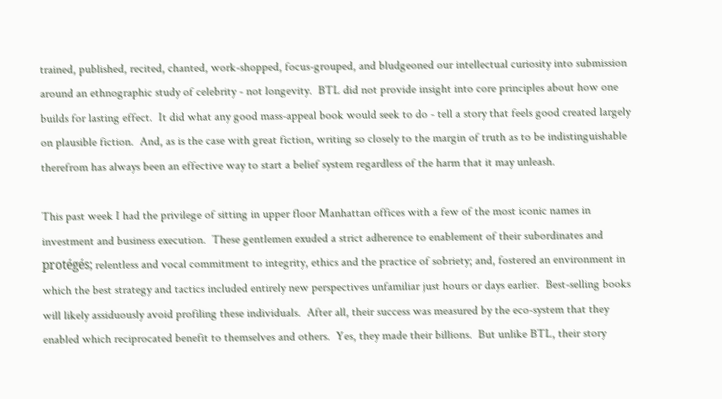trained, published, recited, chanted, work-shopped, focus-grouped, and bludgeoned our intellectual curiosity into submission around an ethnographic study of celebrity - not longevity.  BTL did not provide insight into core principles about how one builds for lasting effect.  It did what any good mass-appeal book would seek to do - tell a story that feels good created largely on plausible fiction.  And, as is the case with great fiction, writing so closely to the margin of truth as to be indistinguishable therefrom has always been an effective way to start a belief system regardless of the harm that it may unleash.

This past week I had the privilege of sitting in upper floor Manhattan offices with a few of the most iconic names in investment and business execution.  These gentlemen exuded a strict adherence to enablement of their subordinates and protégés; relentless and vocal commitment to integrity, ethics and the practice of sobriety; and, fostered an environment in which the best strategy and tactics included entirely new perspectives unfamiliar just hours or days earlier.  Best-selling books will likely assiduously avoid profiling these individuals.  After all, their success was measured by the eco-system that they enabled which reciprocated benefit to themselves and others.  Yes, they made their billions.  But unlike BTL, their story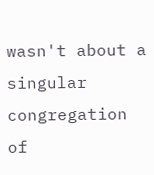wasn't about a singular congregation of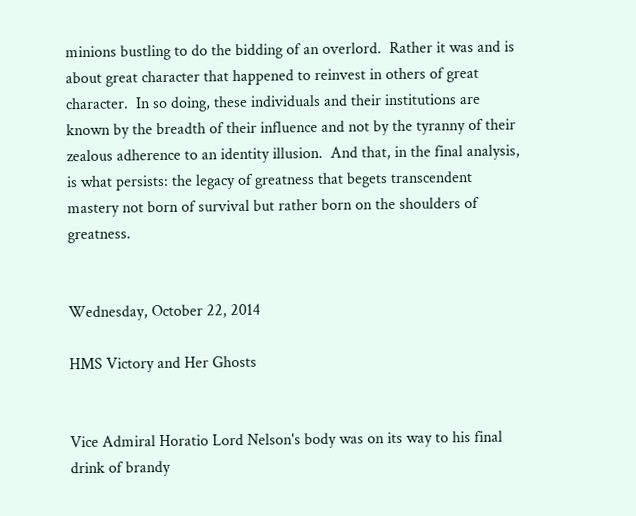minions bustling to do the bidding of an overlord.  Rather it was and is about great character that happened to reinvest in others of great character.  In so doing, these individuals and their institutions are known by the breadth of their influence and not by the tyranny of their zealous adherence to an identity illusion.  And that, in the final analysis, is what persists: the legacy of greatness that begets transcendent mastery not born of survival but rather born on the shoulders of greatness.


Wednesday, October 22, 2014

HMS Victory and Her Ghosts


Vice Admiral Horatio Lord Nelson's body was on its way to his final drink of brandy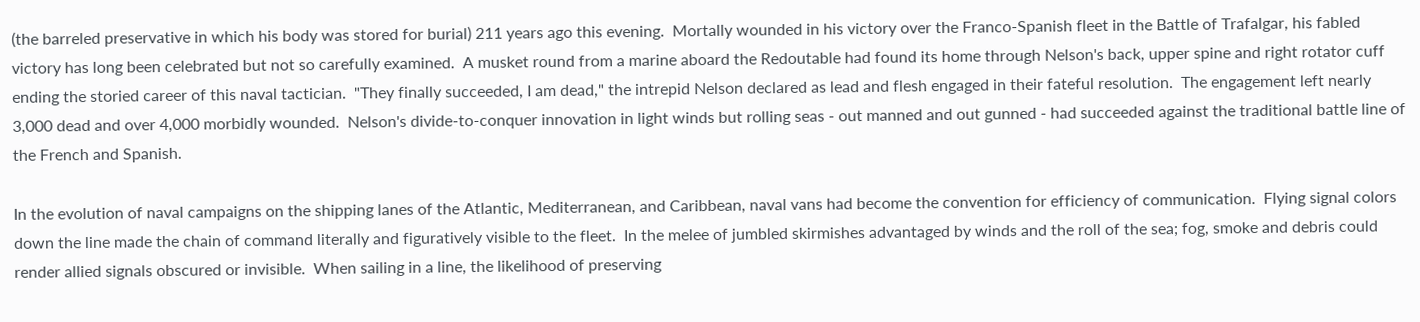(the barreled preservative in which his body was stored for burial) 211 years ago this evening.  Mortally wounded in his victory over the Franco-Spanish fleet in the Battle of Trafalgar, his fabled victory has long been celebrated but not so carefully examined.  A musket round from a marine aboard the Redoutable had found its home through Nelson's back, upper spine and right rotator cuff ending the storied career of this naval tactician.  "They finally succeeded, I am dead," the intrepid Nelson declared as lead and flesh engaged in their fateful resolution.  The engagement left nearly 3,000 dead and over 4,000 morbidly wounded.  Nelson's divide-to-conquer innovation in light winds but rolling seas - out manned and out gunned - had succeeded against the traditional battle line of the French and Spanish.

In the evolution of naval campaigns on the shipping lanes of the Atlantic, Mediterranean, and Caribbean, naval vans had become the convention for efficiency of communication.  Flying signal colors down the line made the chain of command literally and figuratively visible to the fleet.  In the melee of jumbled skirmishes advantaged by winds and the roll of the sea; fog, smoke and debris could render allied signals obscured or invisible.  When sailing in a line, the likelihood of preserving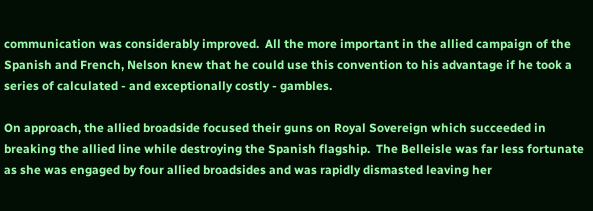communication was considerably improved.  All the more important in the allied campaign of the Spanish and French, Nelson knew that he could use this convention to his advantage if he took a series of calculated - and exceptionally costly - gambles.

On approach, the allied broadside focused their guns on Royal Sovereign which succeeded in breaking the allied line while destroying the Spanish flagship.  The Belleisle was far less fortunate as she was engaged by four allied broadsides and was rapidly dismasted leaving her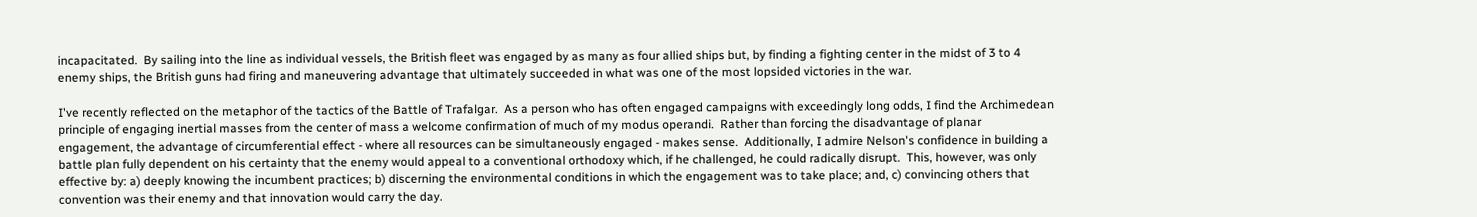incapacitated.  By sailing into the line as individual vessels, the British fleet was engaged by as many as four allied ships but, by finding a fighting center in the midst of 3 to 4 enemy ships, the British guns had firing and maneuvering advantage that ultimately succeeded in what was one of the most lopsided victories in the war.

I've recently reflected on the metaphor of the tactics of the Battle of Trafalgar.  As a person who has often engaged campaigns with exceedingly long odds, I find the Archimedean principle of engaging inertial masses from the center of mass a welcome confirmation of much of my modus operandi.  Rather than forcing the disadvantage of planar engagement, the advantage of circumferential effect - where all resources can be simultaneously engaged - makes sense.  Additionally, I admire Nelson's confidence in building a battle plan fully dependent on his certainty that the enemy would appeal to a conventional orthodoxy which, if he challenged, he could radically disrupt.  This, however, was only effective by: a) deeply knowing the incumbent practices; b) discerning the environmental conditions in which the engagement was to take place; and, c) convincing others that convention was their enemy and that innovation would carry the day.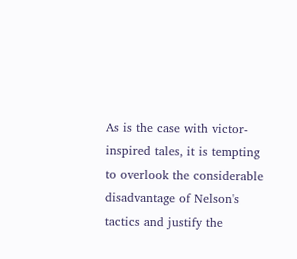As is the case with victor-inspired tales, it is tempting to overlook the considerable disadvantage of Nelson's tactics and justify the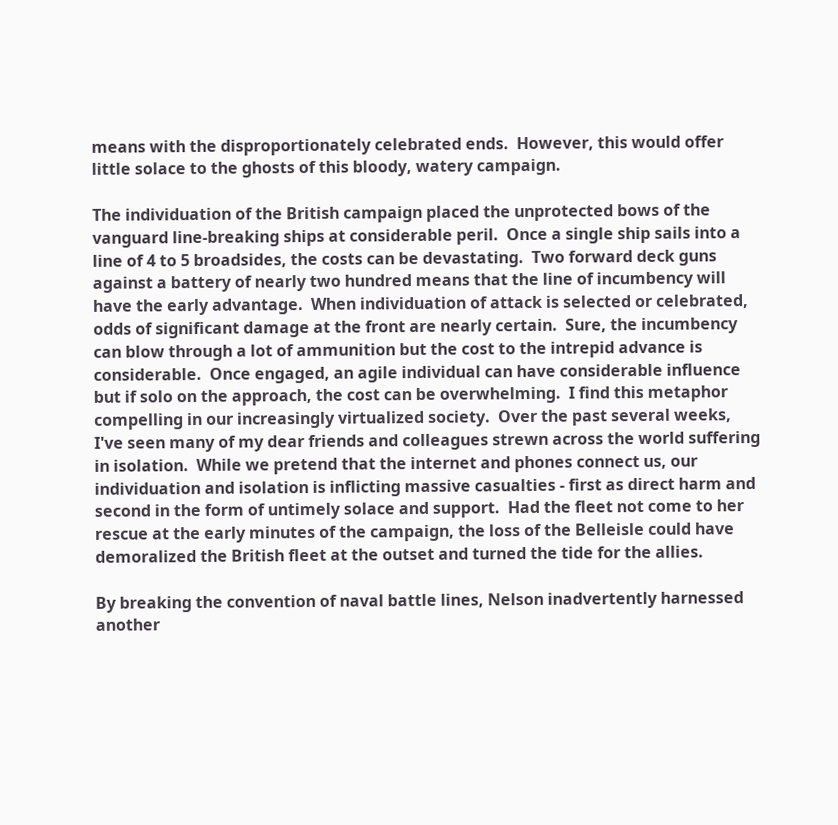means with the disproportionately celebrated ends.  However, this would offer little solace to the ghosts of this bloody, watery campaign.

The individuation of the British campaign placed the unprotected bows of the vanguard line-breaking ships at considerable peril.  Once a single ship sails into a line of 4 to 5 broadsides, the costs can be devastating.  Two forward deck guns against a battery of nearly two hundred means that the line of incumbency will have the early advantage.  When individuation of attack is selected or celebrated, odds of significant damage at the front are nearly certain.  Sure, the incumbency can blow through a lot of ammunition but the cost to the intrepid advance is considerable.  Once engaged, an agile individual can have considerable influence but if solo on the approach, the cost can be overwhelming.  I find this metaphor compelling in our increasingly virtualized society.  Over the past several weeks, I've seen many of my dear friends and colleagues strewn across the world suffering in isolation.  While we pretend that the internet and phones connect us, our individuation and isolation is inflicting massive casualties - first as direct harm and second in the form of untimely solace and support.  Had the fleet not come to her rescue at the early minutes of the campaign, the loss of the Belleisle could have demoralized the British fleet at the outset and turned the tide for the allies.

By breaking the convention of naval battle lines, Nelson inadvertently harnessed another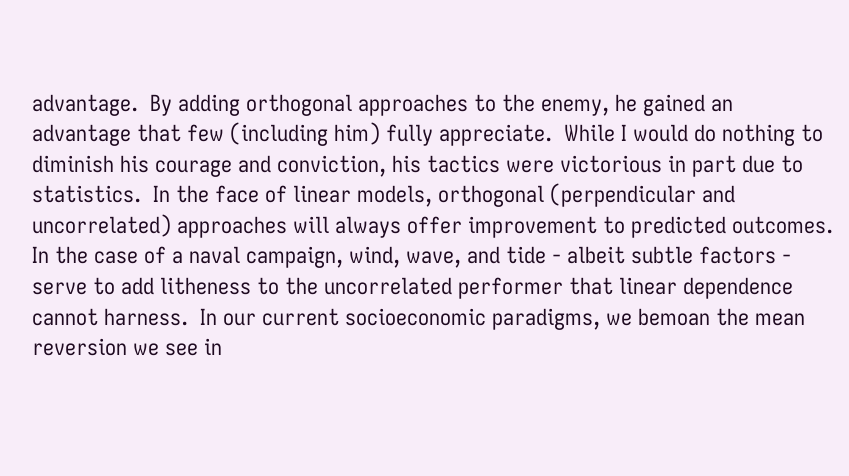advantage.  By adding orthogonal approaches to the enemy, he gained an advantage that few (including him) fully appreciate.  While I would do nothing to diminish his courage and conviction, his tactics were victorious in part due to statistics.  In the face of linear models, orthogonal (perpendicular and uncorrelated) approaches will always offer improvement to predicted outcomes.  In the case of a naval campaign, wind, wave, and tide - albeit subtle factors - serve to add litheness to the uncorrelated performer that linear dependence cannot harness.  In our current socioeconomic paradigms, we bemoan the mean reversion we see in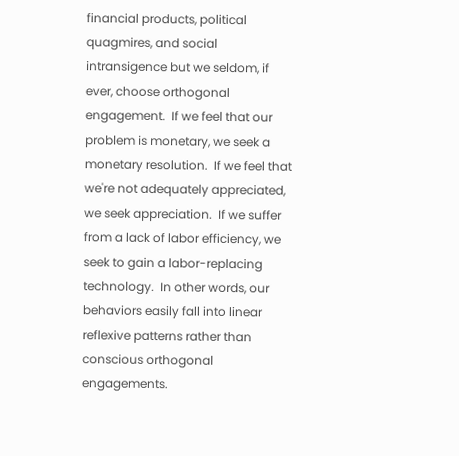financial products, political quagmires, and social intransigence but we seldom, if ever, choose orthogonal engagement.  If we feel that our problem is monetary, we seek a monetary resolution.  If we feel that we're not adequately appreciated, we seek appreciation.  If we suffer from a lack of labor efficiency, we seek to gain a labor-replacing technology.  In other words, our behaviors easily fall into linear reflexive patterns rather than conscious orthogonal engagements.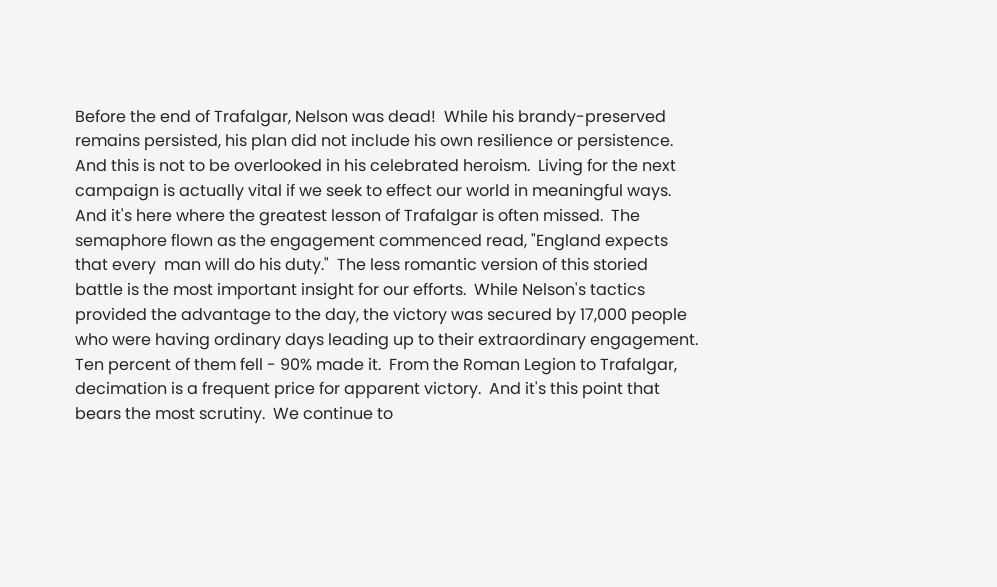Before the end of Trafalgar, Nelson was dead!  While his brandy-preserved remains persisted, his plan did not include his own resilience or persistence.  And this is not to be overlooked in his celebrated heroism.  Living for the next campaign is actually vital if we seek to effect our world in meaningful ways.  And it's here where the greatest lesson of Trafalgar is often missed.  The semaphore flown as the engagement commenced read, "England expects that every  man will do his duty."  The less romantic version of this storied battle is the most important insight for our efforts.  While Nelson's tactics provided the advantage to the day, the victory was secured by 17,000 people who were having ordinary days leading up to their extraordinary engagement.  Ten percent of them fell - 90% made it.  From the Roman Legion to Trafalgar, decimation is a frequent price for apparent victory.  And it's this point that bears the most scrutiny.  We continue to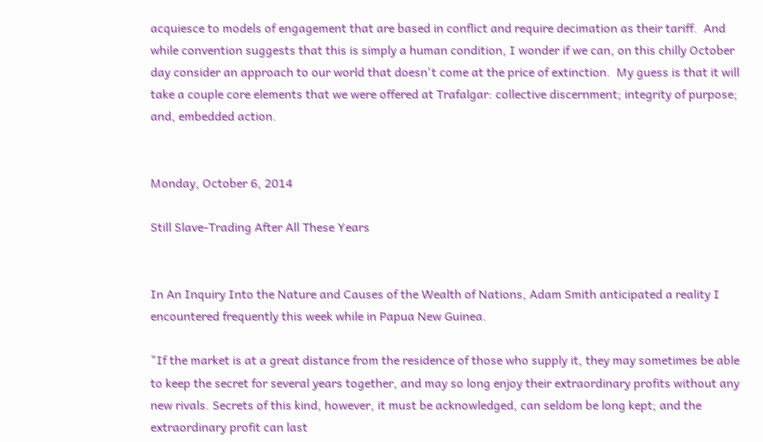acquiesce to models of engagement that are based in conflict and require decimation as their tariff.  And while convention suggests that this is simply a human condition, I wonder if we can, on this chilly October day consider an approach to our world that doesn't come at the price of extinction.  My guess is that it will take a couple core elements that we were offered at Trafalgar: collective discernment; integrity of purpose; and, embedded action.


Monday, October 6, 2014

Still Slave-Trading After All These Years


In An Inquiry Into the Nature and Causes of the Wealth of Nations, Adam Smith anticipated a reality I encountered frequently this week while in Papua New Guinea.

"If the market is at a great distance from the residence of those who supply it, they may sometimes be able to keep the secret for several years together, and may so long enjoy their extraordinary profits without any new rivals. Secrets of this kind, however, it must be acknowledged, can seldom be long kept; and the extraordinary profit can last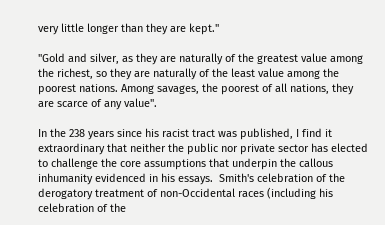very little longer than they are kept."

"Gold and silver, as they are naturally of the greatest value among the richest, so they are naturally of the least value among the poorest nations. Among savages, the poorest of all nations, they are scarce of any value".

In the 238 years since his racist tract was published, I find it extraordinary that neither the public nor private sector has elected to challenge the core assumptions that underpin the callous inhumanity evidenced in his essays.  Smith's celebration of the derogatory treatment of non-Occidental races (including his celebration of the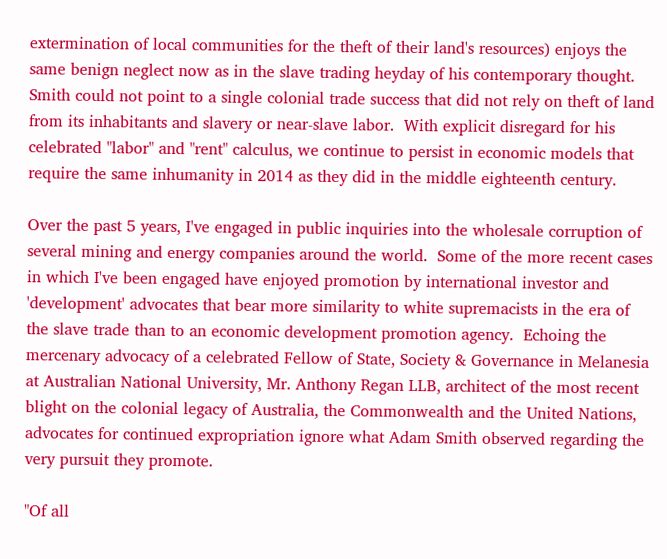extermination of local communities for the theft of their land's resources) enjoys the same benign neglect now as in the slave trading heyday of his contemporary thought.  Smith could not point to a single colonial trade success that did not rely on theft of land from its inhabitants and slavery or near-slave labor.  With explicit disregard for his celebrated "labor" and "rent" calculus, we continue to persist in economic models that require the same inhumanity in 2014 as they did in the middle eighteenth century.

Over the past 5 years, I've engaged in public inquiries into the wholesale corruption of several mining and energy companies around the world.  Some of the more recent cases in which I've been engaged have enjoyed promotion by international investor and 'development' advocates that bear more similarity to white supremacists in the era of the slave trade than to an economic development promotion agency.  Echoing the mercenary advocacy of a celebrated Fellow of State, Society & Governance in Melanesia at Australian National University, Mr. Anthony Regan LLB, architect of the most recent blight on the colonial legacy of Australia, the Commonwealth and the United Nations, advocates for continued expropriation ignore what Adam Smith observed regarding the very pursuit they promote.

"Of all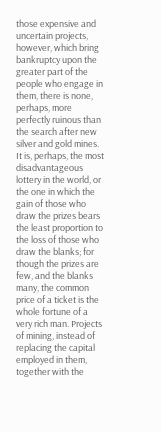those expensive and uncertain projects, however, which bring bankruptcy upon the greater part of the people who engage in them, there is none, perhaps, more perfectly ruinous than the search after new silver and gold mines. It is, perhaps, the most disadvantageous lottery in the world, or the one in which the gain of those who draw the prizes bears the least proportion to the loss of those who draw the blanks; for though the prizes are few, and the blanks many, the common price of a ticket is the whole fortune of a very rich man. Projects of mining, instead of replacing the capital employed in them, together with the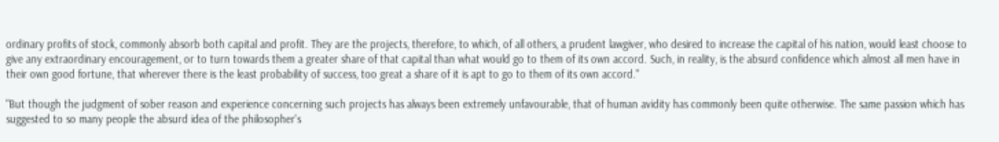ordinary profits of stock, commonly absorb both capital and profit. They are the projects, therefore, to which, of all others, a prudent lawgiver, who desired to increase the capital of his nation, would least choose to give any extraordinary encouragement, or to turn towards them a greater share of that capital than what would go to them of its own accord. Such, in reality, is the absurd confidence which almost all men have in their own good fortune, that wherever there is the least probability of success, too great a share of it is apt to go to them of its own accord."

"But though the judgment of sober reason and experience concerning such projects has always been extremely unfavourable, that of human avidity has commonly been quite otherwise. The same passion which has suggested to so many people the absurd idea of the philosopher's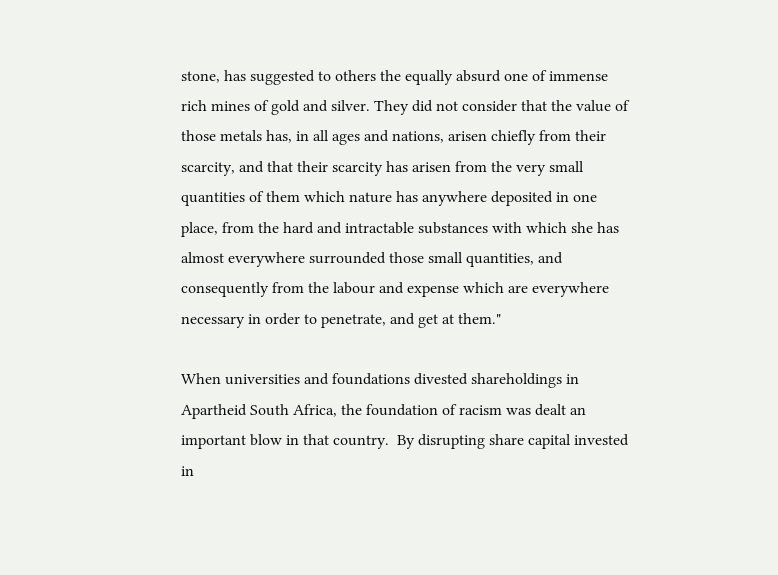stone, has suggested to others the equally absurd one of immense rich mines of gold and silver. They did not consider that the value of those metals has, in all ages and nations, arisen chiefly from their scarcity, and that their scarcity has arisen from the very small quantities of them which nature has anywhere deposited in one place, from the hard and intractable substances with which she has almost everywhere surrounded those small quantities, and consequently from the labour and expense which are everywhere necessary in order to penetrate, and get at them."

When universities and foundations divested shareholdings in Apartheid South Africa, the foundation of racism was dealt an important blow in that country.  By disrupting share capital invested in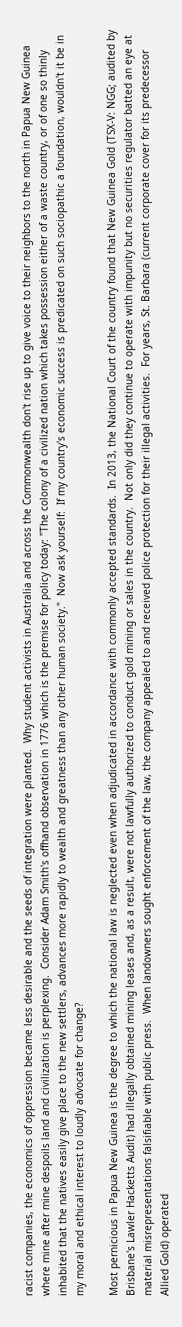racist companies, the economics of oppression became less desirable and the seeds of integration were planted.  Why student activists in Australia and across the Commonwealth don't rise up to give voice to their neighbors to the north in Papua New Guinea where mine after mine despoils land and civilization is perplexing.  Consider Adam Smith's offhand observation in 1776 which is the premise for policy today: "The colony of a civilized nation which takes possession either of a waste country, or of one so thinly inhabited that the natives easily give place to the new settlers, advances more rapidly to wealth and greatness than any other human society."  Now ask yourself:  If my country's economic success is predicated on such sociopathic a foundation, wouldn't it be in my moral and ethical interest to loudly advocate for change?

Most pernicious in Papua New Guinea is the degree to which the national law is neglected even when adjudicated in accordance with commonly accepted standards.  In 2013, the National Court of the country found that New Guinea Gold (TSX-V: NGG; audited by Brisbane's Lawler Hacketts Audit) had illegally obtained mining leases and, as a result, were not lawfully authorized to conduct gold mining or sales in the country.  Not only did they continue to operate with impunity but no securities regulator batted an eye at material misrepresentations falsifiable with public press.  When landowners sought enforcement of the law, the company appealed to and received police protection for their illegal activities.  For years, St. Barbara (current corporate cover for its predecessor Allied Gold) operated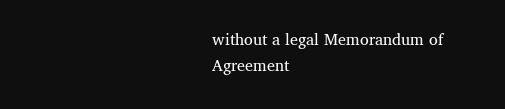without a legal Memorandum of Agreement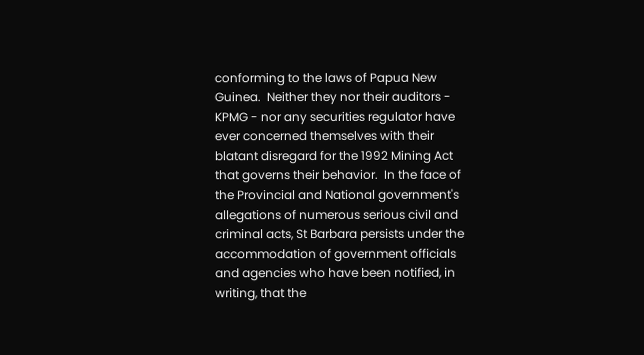conforming to the laws of Papua New Guinea.  Neither they nor their auditors - KPMG - nor any securities regulator have ever concerned themselves with their blatant disregard for the 1992 Mining Act that governs their behavior.  In the face of the Provincial and National government's allegations of numerous serious civil and criminal acts, St Barbara persists under the accommodation of government officials and agencies who have been notified, in writing, that the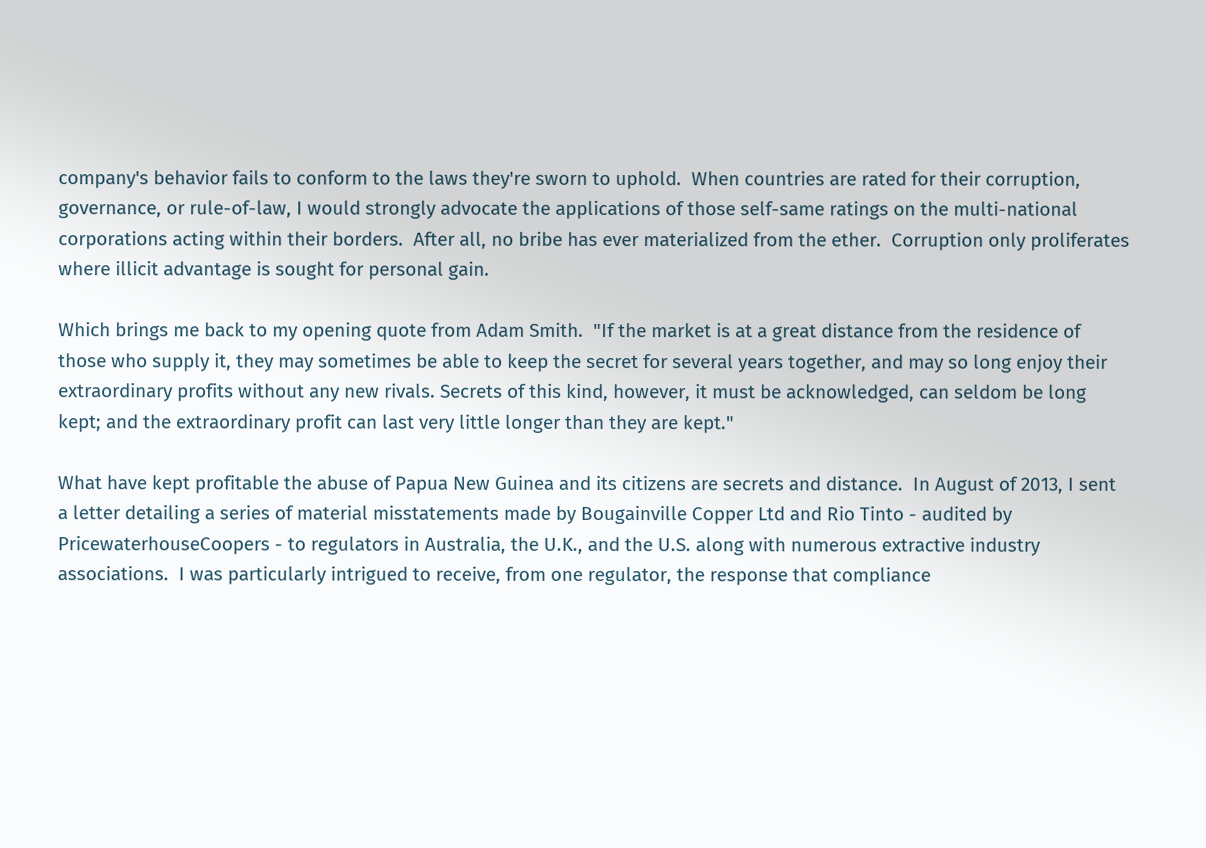company's behavior fails to conform to the laws they're sworn to uphold.  When countries are rated for their corruption, governance, or rule-of-law, I would strongly advocate the applications of those self-same ratings on the multi-national corporations acting within their borders.  After all, no bribe has ever materialized from the ether.  Corruption only proliferates where illicit advantage is sought for personal gain.

Which brings me back to my opening quote from Adam Smith.  "If the market is at a great distance from the residence of those who supply it, they may sometimes be able to keep the secret for several years together, and may so long enjoy their extraordinary profits without any new rivals. Secrets of this kind, however, it must be acknowledged, can seldom be long kept; and the extraordinary profit can last very little longer than they are kept."

What have kept profitable the abuse of Papua New Guinea and its citizens are secrets and distance.  In August of 2013, I sent a letter detailing a series of material misstatements made by Bougainville Copper Ltd and Rio Tinto - audited by PricewaterhouseCoopers - to regulators in Australia, the U.K., and the U.S. along with numerous extractive industry associations.  I was particularly intrigued to receive, from one regulator, the response that compliance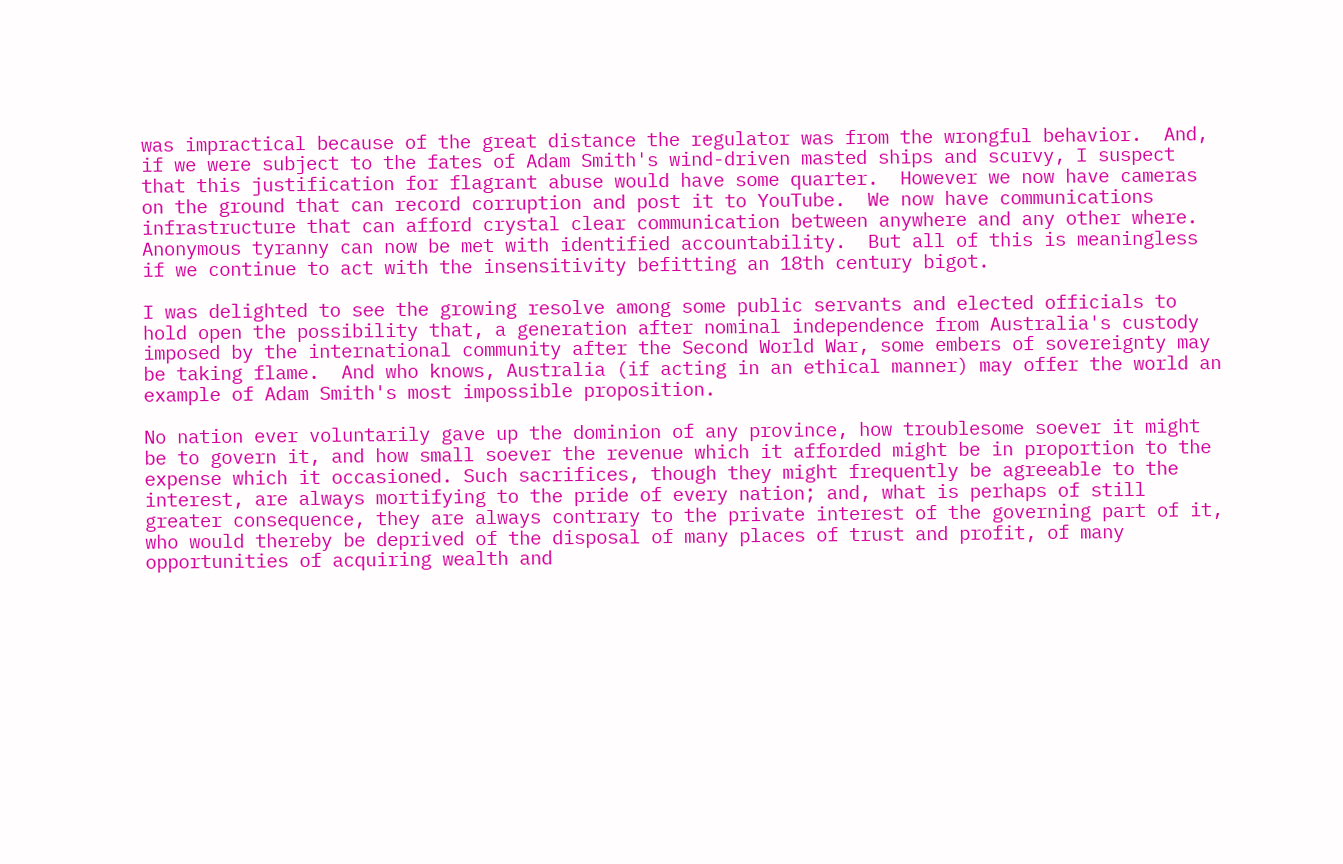was impractical because of the great distance the regulator was from the wrongful behavior.  And, if we were subject to the fates of Adam Smith's wind-driven masted ships and scurvy, I suspect that this justification for flagrant abuse would have some quarter.  However we now have cameras on the ground that can record corruption and post it to YouTube.  We now have communications infrastructure that can afford crystal clear communication between anywhere and any other where.  Anonymous tyranny can now be met with identified accountability.  But all of this is meaningless if we continue to act with the insensitivity befitting an 18th century bigot.

I was delighted to see the growing resolve among some public servants and elected officials to hold open the possibility that, a generation after nominal independence from Australia's custody imposed by the international community after the Second World War, some embers of sovereignty may be taking flame.  And who knows, Australia (if acting in an ethical manner) may offer the world an example of Adam Smith's most impossible proposition.

No nation ever voluntarily gave up the dominion of any province, how troublesome soever it might be to govern it, and how small soever the revenue which it afforded might be in proportion to the expense which it occasioned. Such sacrifices, though they might frequently be agreeable to the interest, are always mortifying to the pride of every nation; and, what is perhaps of still greater consequence, they are always contrary to the private interest of the governing part of it, who would thereby be deprived of the disposal of many places of trust and profit, of many opportunities of acquiring wealth and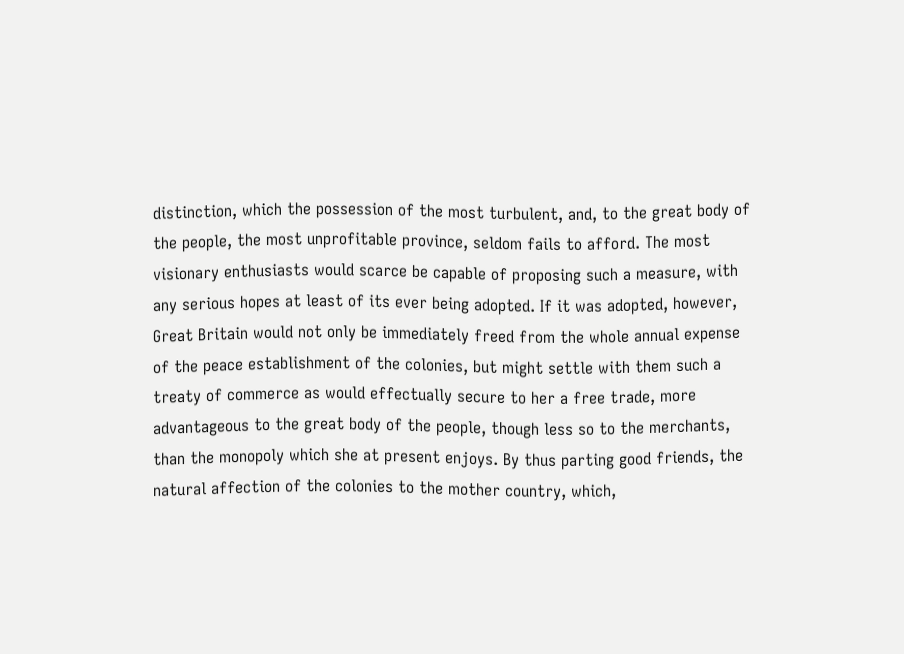distinction, which the possession of the most turbulent, and, to the great body of the people, the most unprofitable province, seldom fails to afford. The most visionary enthusiasts would scarce be capable of proposing such a measure, with any serious hopes at least of its ever being adopted. If it was adopted, however, Great Britain would not only be immediately freed from the whole annual expense of the peace establishment of the colonies, but might settle with them such a treaty of commerce as would effectually secure to her a free trade, more advantageous to the great body of the people, though less so to the merchants, than the monopoly which she at present enjoys. By thus parting good friends, the natural affection of the colonies to the mother country, which,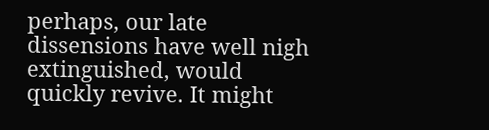perhaps, our late dissensions have well nigh extinguished, would quickly revive. It might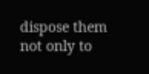dispose them not only to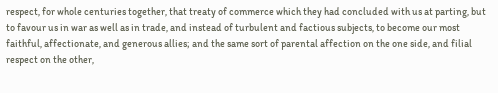respect, for whole centuries together, that treaty of commerce which they had concluded with us at parting, but to favour us in war as well as in trade, and instead of turbulent and factious subjects, to become our most faithful, affectionate, and generous allies; and the same sort of parental affection on the one side, and filial respect on the other,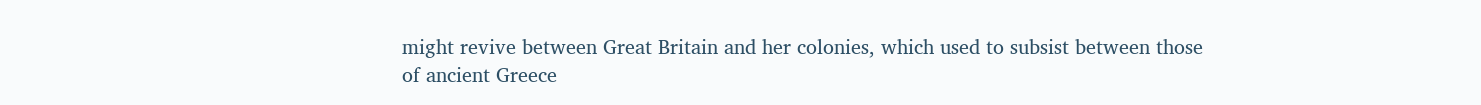might revive between Great Britain and her colonies, which used to subsist between those of ancient Greece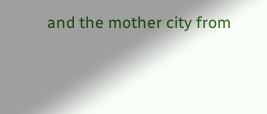and the mother city from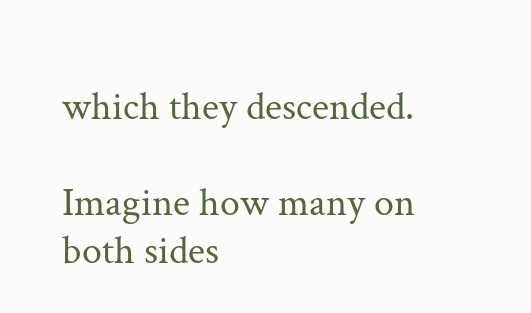which they descended.

Imagine how many on both sides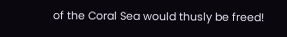of the Coral Sea would thusly be freed!